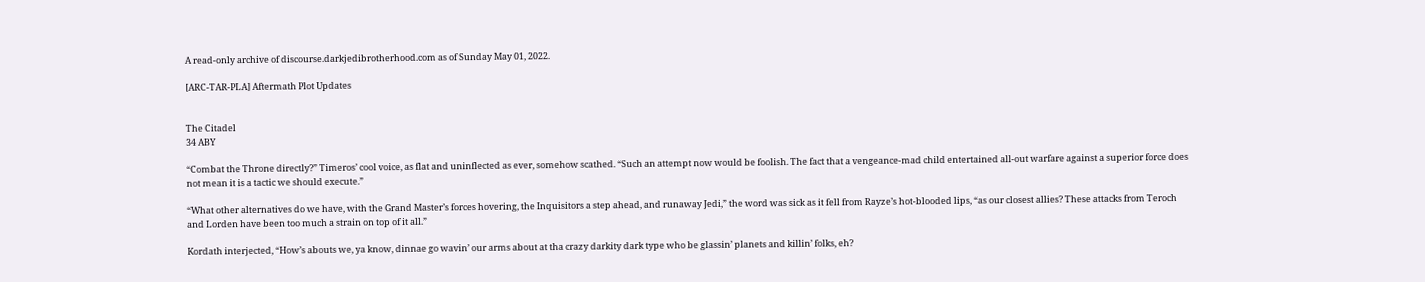A read-only archive of discourse.darkjedibrotherhood.com as of Sunday May 01, 2022.

[ARC-TAR-PLA] Aftermath Plot Updates


The Citadel
34 ABY

“Combat the Throne directly?” Timeros’ cool voice, as flat and uninflected as ever, somehow scathed. “Such an attempt now would be foolish. The fact that a vengeance-mad child entertained all-out warfare against a superior force does not mean it is a tactic we should execute.”

“What other alternatives do we have, with the Grand Master’s forces hovering, the Inquisitors a step ahead, and runaway Jedi,” the word was sick as it fell from Rayze’s hot-blooded lips, “as our closest allies? These attacks from Teroch and Lorden have been too much a strain on top of it all.”

Kordath interjected, “How’s abouts we, ya know, dinnae go wavin’ our arms about at tha crazy darkity dark type who be glassin’ planets and killin’ folks, eh?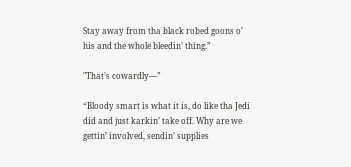Stay away from tha black robed goons o’ his and the whole bleedin’ thing.”

"That’s cowardly—”

“Bloody smart is what it is, do like tha Jedi did and just karkin’ take off. Why are we gettin’ involved, sendin’ supplies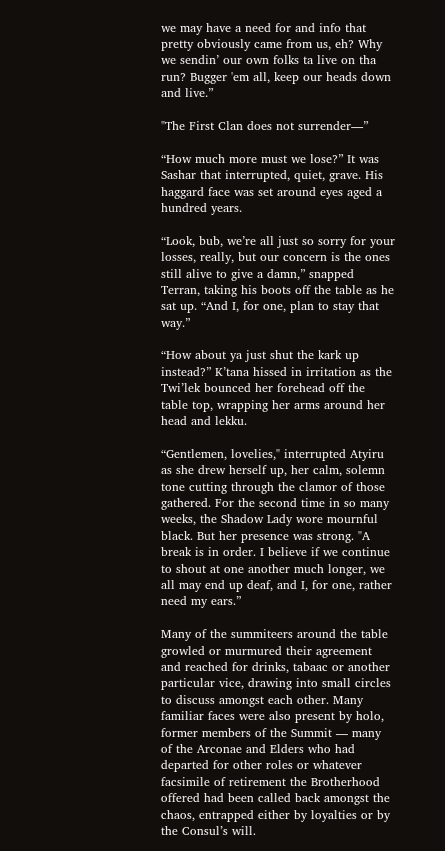we may have a need for and info that pretty obviously came from us, eh? Why we sendin’ our own folks ta live on tha run? Bugger 'em all, keep our heads down and live.”

"The First Clan does not surrender—”

“How much more must we lose?” It was Sashar that interrupted, quiet, grave. His haggard face was set around eyes aged a hundred years.

“Look, bub, we’re all just so sorry for your losses, really, but our concern is the ones still alive to give a damn,” snapped Terran, taking his boots off the table as he sat up. “And I, for one, plan to stay that way.”

“How about ya just shut the kark up instead?” K’tana hissed in irritation as the Twi’lek bounced her forehead off the table top, wrapping her arms around her head and lekku.

“Gentlemen, lovelies," interrupted Atyiru as she drew herself up, her calm, solemn tone cutting through the clamor of those gathered. For the second time in so many weeks, the Shadow Lady wore mournful black. But her presence was strong. "A break is in order. I believe if we continue to shout at one another much longer, we all may end up deaf, and I, for one, rather need my ears.”

Many of the summiteers around the table growled or murmured their agreement and reached for drinks, tabaac or another particular vice, drawing into small circles to discuss amongst each other. Many familiar faces were also present by holo, former members of the Summit — many of the Arconae and Elders who had departed for other roles or whatever facsimile of retirement the Brotherhood offered had been called back amongst the chaos, entrapped either by loyalties or by the Consul’s will.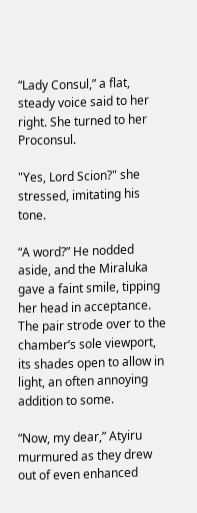“Lady Consul,” a flat, steady voice said to her right. She turned to her Proconsul.

"Yes, Lord Scion?" she stressed, imitating his tone.

“A word?” He nodded aside, and the Miraluka gave a faint smile, tipping her head in acceptance. The pair strode over to the chamber’s sole viewport, its shades open to allow in light, an often annoying addition to some.

“Now, my dear,” Atyiru murmured as they drew out of even enhanced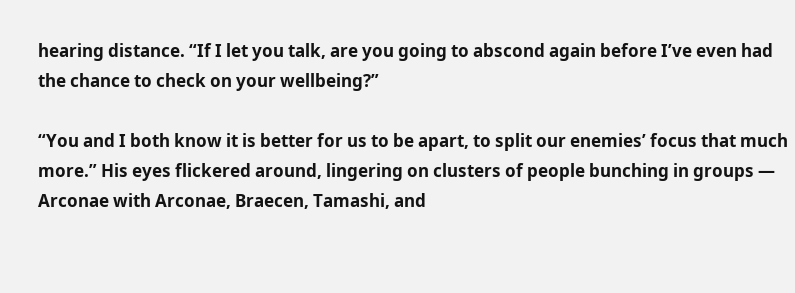hearing distance. “If I let you talk, are you going to abscond again before I’ve even had the chance to check on your wellbeing?”

“You and I both know it is better for us to be apart, to split our enemies’ focus that much more.” His eyes flickered around, lingering on clusters of people bunching in groups — Arconae with Arconae, Braecen, Tamashi, and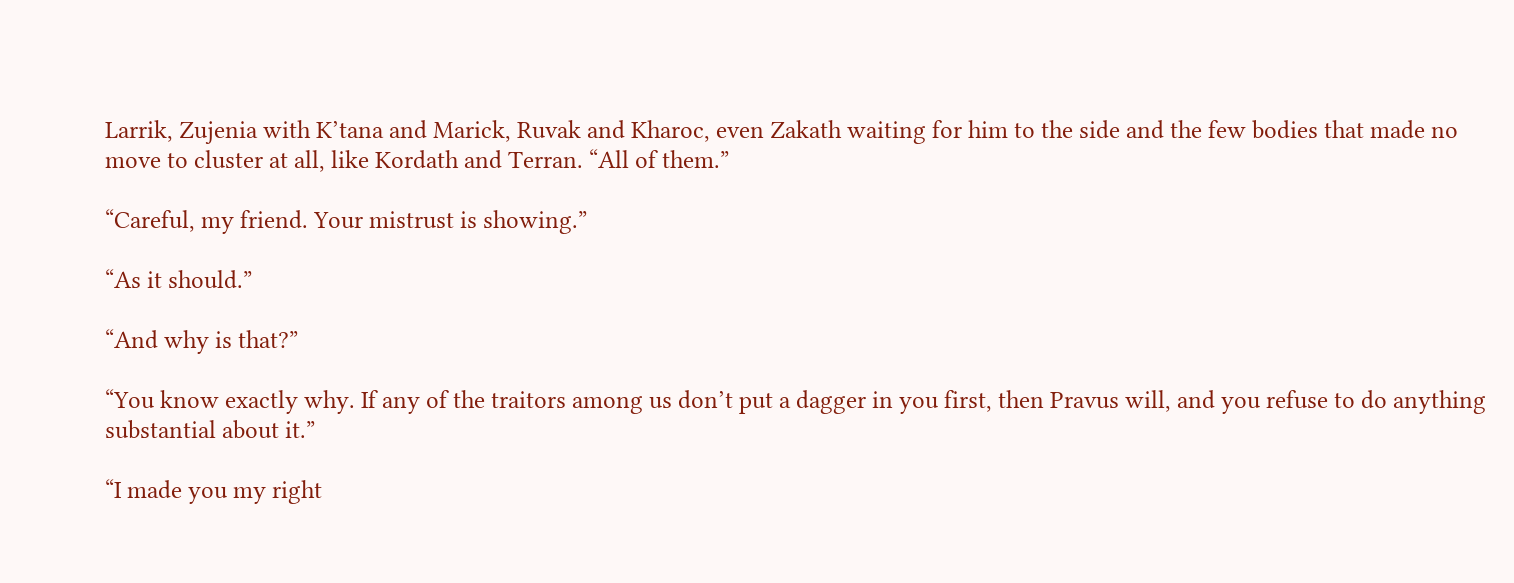Larrik, Zujenia with K’tana and Marick, Ruvak and Kharoc, even Zakath waiting for him to the side and the few bodies that made no move to cluster at all, like Kordath and Terran. “All of them.”

“Careful, my friend. Your mistrust is showing.”

“As it should.”

“And why is that?”

“You know exactly why. If any of the traitors among us don’t put a dagger in you first, then Pravus will, and you refuse to do anything substantial about it.”

“I made you my right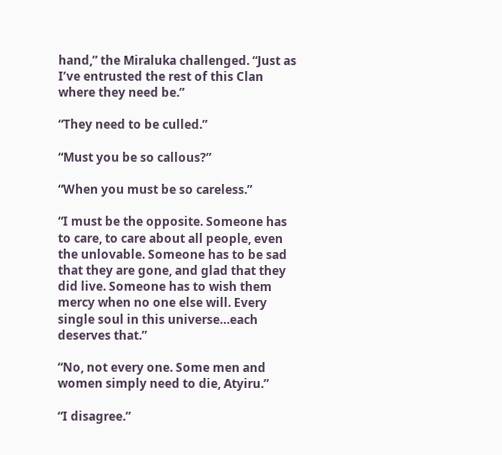hand,” the Miraluka challenged. “Just as I’ve entrusted the rest of this Clan where they need be.”

“They need to be culled.”

“Must you be so callous?”

“When you must be so careless.”

“I must be the opposite. Someone has to care, to care about all people, even the unlovable. Someone has to be sad that they are gone, and glad that they did live. Someone has to wish them mercy when no one else will. Every single soul in this universe…each deserves that.”

“No, not every one. Some men and women simply need to die, Atyiru.”

“I disagree.”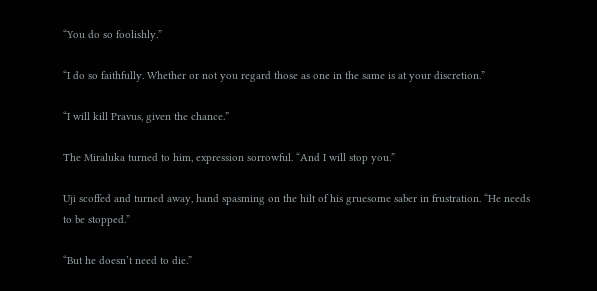“You do so foolishly.”

“I do so faithfully. Whether or not you regard those as one in the same is at your discretion.”

“I will kill Pravus, given the chance.”

The Miraluka turned to him, expression sorrowful. “And I will stop you.”

Uji scoffed and turned away, hand spasming on the hilt of his gruesome saber in frustration. “He needs to be stopped.”

“But he doesn’t need to die.”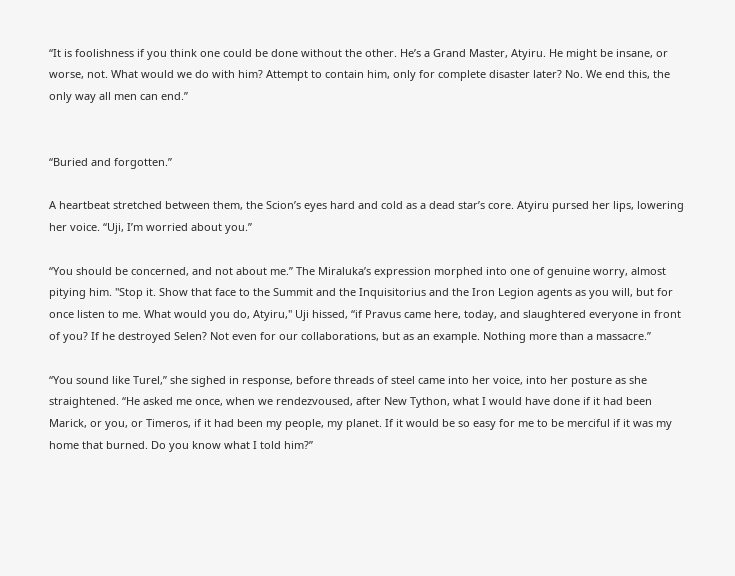“It is foolishness if you think one could be done without the other. He’s a Grand Master, Atyiru. He might be insane, or worse, not. What would we do with him? Attempt to contain him, only for complete disaster later? No. We end this, the only way all men can end.”


“Buried and forgotten.”

A heartbeat stretched between them, the Scion’s eyes hard and cold as a dead star’s core. Atyiru pursed her lips, lowering her voice. “Uji, I’m worried about you.”

“You should be concerned, and not about me.” The Miraluka’s expression morphed into one of genuine worry, almost pitying him. "Stop it. Show that face to the Summit and the Inquisitorius and the Iron Legion agents as you will, but for once listen to me. What would you do, Atyiru," Uji hissed, “if Pravus came here, today, and slaughtered everyone in front of you? If he destroyed Selen? Not even for our collaborations, but as an example. Nothing more than a massacre.”

“You sound like Turel,” she sighed in response, before threads of steel came into her voice, into her posture as she straightened. “He asked me once, when we rendezvoused, after New Tython, what I would have done if it had been Marick, or you, or Timeros, if it had been my people, my planet. If it would be so easy for me to be merciful if it was my home that burned. Do you know what I told him?”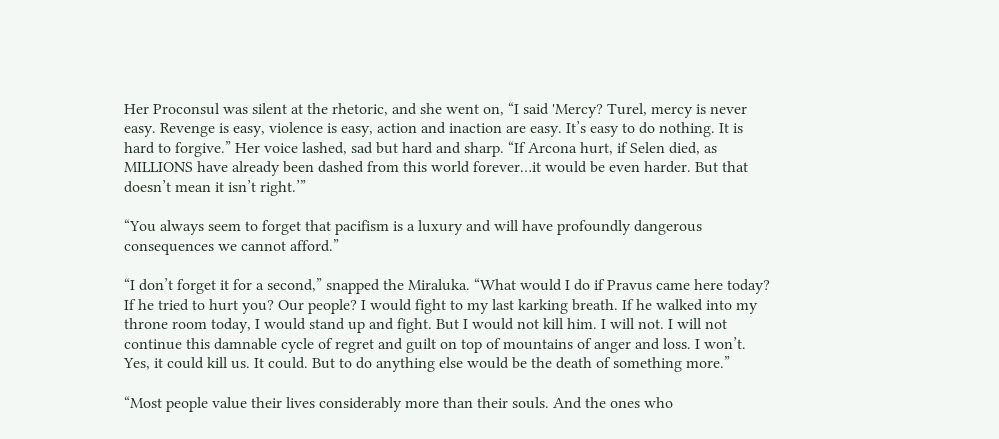Her Proconsul was silent at the rhetoric, and she went on, “I said 'Mercy? Turel, mercy is never easy. Revenge is easy, violence is easy, action and inaction are easy. It’s easy to do nothing. It is hard to forgive.” Her voice lashed, sad but hard and sharp. “If Arcona hurt, if Selen died, as MILLIONS have already been dashed from this world forever…it would be even harder. But that doesn’t mean it isn’t right.’”

“You always seem to forget that pacifism is a luxury and will have profoundly dangerous consequences we cannot afford.”

“I don’t forget it for a second,” snapped the Miraluka. “What would I do if Pravus came here today? If he tried to hurt you? Our people? I would fight to my last karking breath. If he walked into my throne room today, I would stand up and fight. But I would not kill him. I will not. I will not continue this damnable cycle of regret and guilt on top of mountains of anger and loss. I won’t. Yes, it could kill us. It could. But to do anything else would be the death of something more.”

“Most people value their lives considerably more than their souls. And the ones who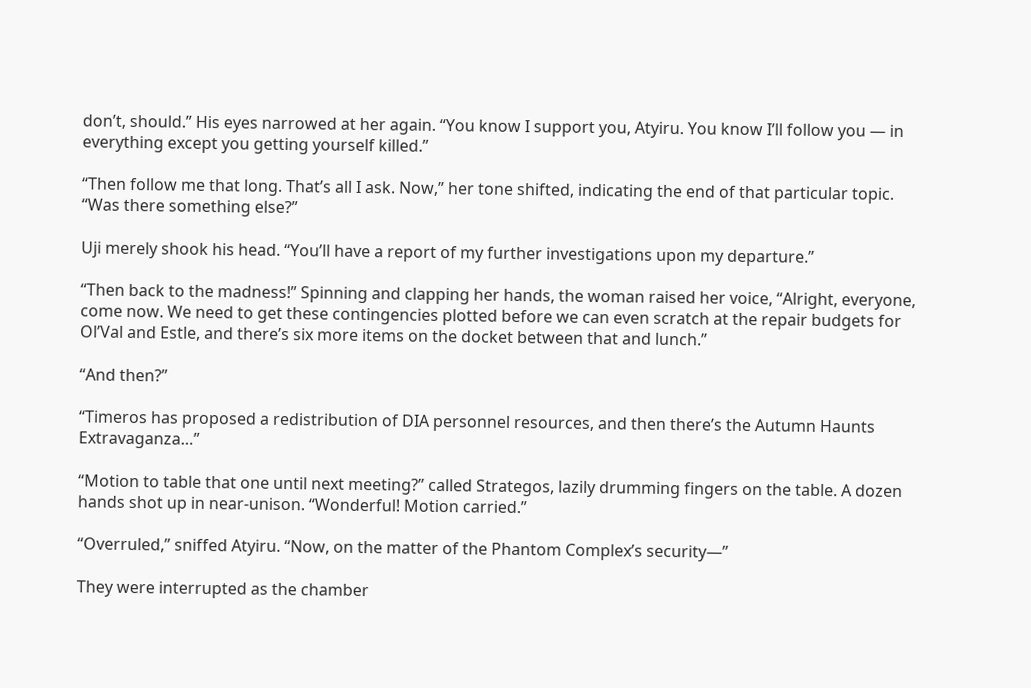don’t, should.” His eyes narrowed at her again. “You know I support you, Atyiru. You know I’ll follow you — in everything except you getting yourself killed.”

“Then follow me that long. That’s all I ask. Now,” her tone shifted, indicating the end of that particular topic. “Was there something else?”

Uji merely shook his head. “You’ll have a report of my further investigations upon my departure.”

“Then back to the madness!” Spinning and clapping her hands, the woman raised her voice, “Alright, everyone, come now. We need to get these contingencies plotted before we can even scratch at the repair budgets for Ol’Val and Estle, and there’s six more items on the docket between that and lunch.”

“And then?”

“Timeros has proposed a redistribution of DIA personnel resources, and then there’s the Autumn Haunts Extravaganza…”

“Motion to table that one until next meeting?” called Strategos, lazily drumming fingers on the table. A dozen hands shot up in near-unison. “Wonderful! Motion carried.”

“Overruled,” sniffed Atyiru. “Now, on the matter of the Phantom Complex’s security—”

They were interrupted as the chamber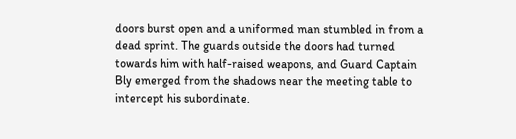doors burst open and a uniformed man stumbled in from a dead sprint. The guards outside the doors had turned towards him with half-raised weapons, and Guard Captain Bly emerged from the shadows near the meeting table to intercept his subordinate.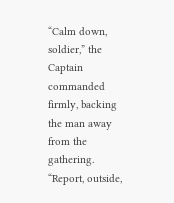“Calm down, soldier,” the Captain commanded firmly, backing the man away from the gathering. “Report, outside,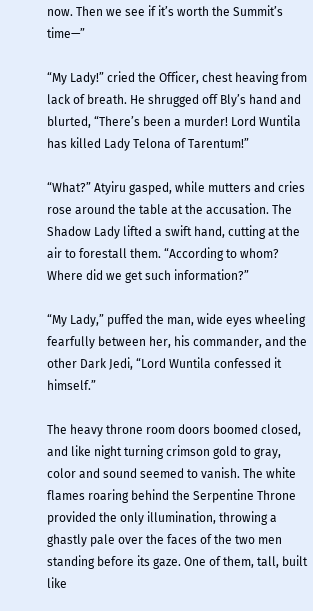now. Then we see if it’s worth the Summit’s time—”

“My Lady!” cried the Officer, chest heaving from lack of breath. He shrugged off Bly’s hand and blurted, “There’s been a murder! Lord Wuntila has killed Lady Telona of Tarentum!”

“What?” Atyiru gasped, while mutters and cries rose around the table at the accusation. The Shadow Lady lifted a swift hand, cutting at the air to forestall them. “According to whom? Where did we get such information?”

“My Lady,” puffed the man, wide eyes wheeling fearfully between her, his commander, and the other Dark Jedi, “Lord Wuntila confessed it himself.”

The heavy throne room doors boomed closed, and like night turning crimson gold to gray, color and sound seemed to vanish. The white flames roaring behind the Serpentine Throne provided the only illumination, throwing a ghastly pale over the faces of the two men standing before its gaze. One of them, tall, built like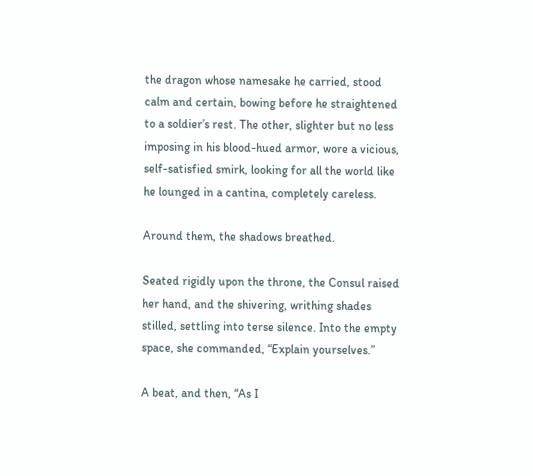the dragon whose namesake he carried, stood calm and certain, bowing before he straightened to a soldier’s rest. The other, slighter but no less imposing in his blood-hued armor, wore a vicious, self-satisfied smirk, looking for all the world like he lounged in a cantina, completely careless.

Around them, the shadows breathed.

Seated rigidly upon the throne, the Consul raised her hand, and the shivering, writhing shades stilled, settling into terse silence. Into the empty space, she commanded, “Explain yourselves.”

A beat, and then, “As I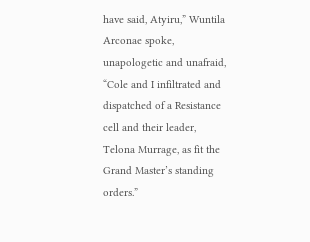have said, Atyiru,” Wuntila Arconae spoke, unapologetic and unafraid, “Cole and I infiltrated and dispatched of a Resistance cell and their leader, Telona Murrage, as fit the Grand Master’s standing orders.”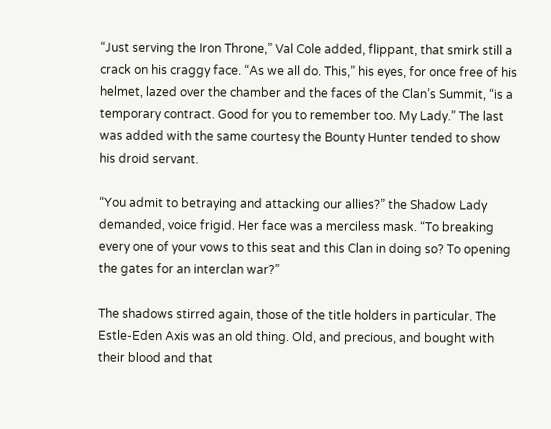“Just serving the Iron Throne,” Val Cole added, flippant, that smirk still a crack on his craggy face. “As we all do. This,” his eyes, for once free of his helmet, lazed over the chamber and the faces of the Clan’s Summit, “is a temporary contract. Good for you to remember too. My Lady.” The last was added with the same courtesy the Bounty Hunter tended to show his droid servant.

“You admit to betraying and attacking our allies?” the Shadow Lady demanded, voice frigid. Her face was a merciless mask. “To breaking every one of your vows to this seat and this Clan in doing so? To opening the gates for an interclan war?”

The shadows stirred again, those of the title holders in particular. The Estle-Eden Axis was an old thing. Old, and precious, and bought with their blood and that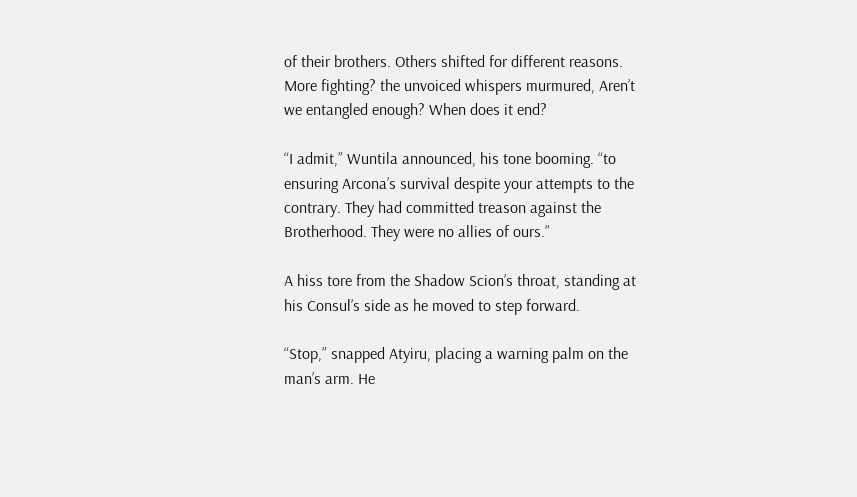of their brothers. Others shifted for different reasons. More fighting? the unvoiced whispers murmured, Aren’t we entangled enough? When does it end?

“I admit,” Wuntila announced, his tone booming. “to ensuring Arcona’s survival despite your attempts to the contrary. They had committed treason against the Brotherhood. They were no allies of ours.”

A hiss tore from the Shadow Scion’s throat, standing at his Consul’s side as he moved to step forward.

“Stop,” snapped Atyiru, placing a warning palm on the man’s arm. He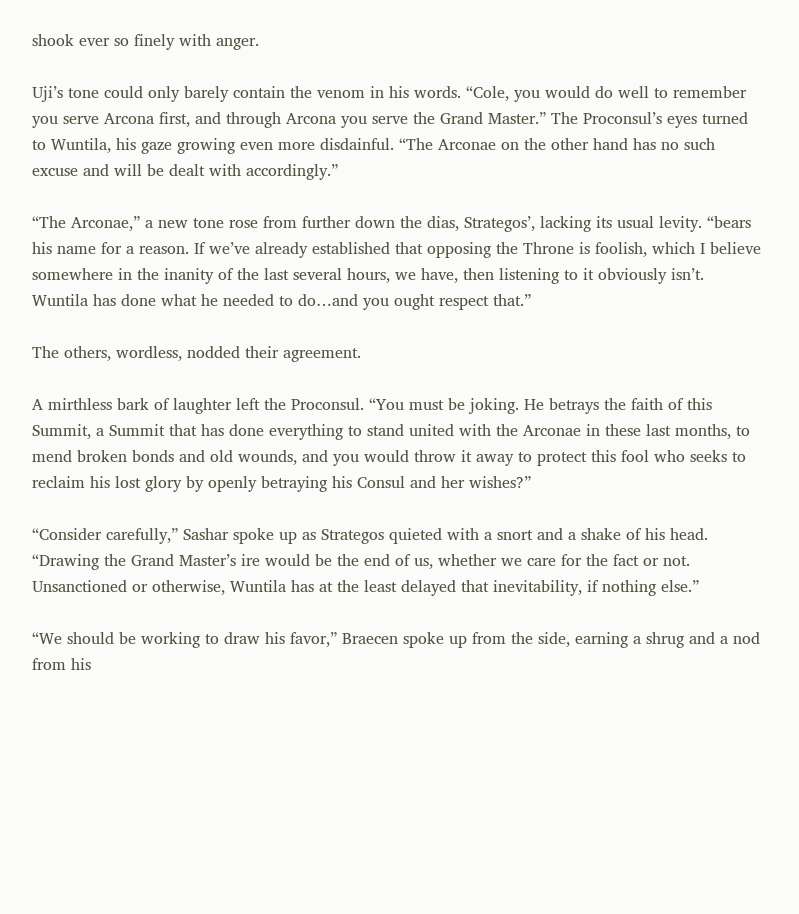shook ever so finely with anger.

Uji’s tone could only barely contain the venom in his words. “Cole, you would do well to remember you serve Arcona first, and through Arcona you serve the Grand Master.” The Proconsul’s eyes turned to Wuntila, his gaze growing even more disdainful. “The Arconae on the other hand has no such excuse and will be dealt with accordingly.”

“The Arconae,” a new tone rose from further down the dias, Strategos’, lacking its usual levity. “bears his name for a reason. If we’ve already established that opposing the Throne is foolish, which I believe somewhere in the inanity of the last several hours, we have, then listening to it obviously isn’t. Wuntila has done what he needed to do…and you ought respect that.”

The others, wordless, nodded their agreement.

A mirthless bark of laughter left the Proconsul. “You must be joking. He betrays the faith of this Summit, a Summit that has done everything to stand united with the Arconae in these last months, to mend broken bonds and old wounds, and you would throw it away to protect this fool who seeks to reclaim his lost glory by openly betraying his Consul and her wishes?”

“Consider carefully,” Sashar spoke up as Strategos quieted with a snort and a shake of his head. “Drawing the Grand Master’s ire would be the end of us, whether we care for the fact or not. Unsanctioned or otherwise, Wuntila has at the least delayed that inevitability, if nothing else.”

“We should be working to draw his favor,” Braecen spoke up from the side, earning a shrug and a nod from his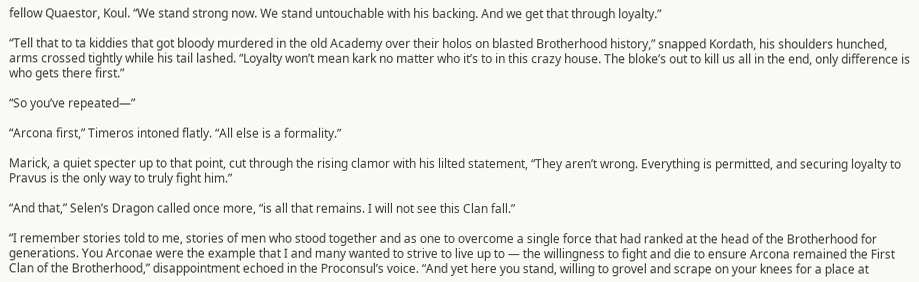fellow Quaestor, Koul. “We stand strong now. We stand untouchable with his backing. And we get that through loyalty.”

“Tell that to ta kiddies that got bloody murdered in the old Academy over their holos on blasted Brotherhood history,” snapped Kordath, his shoulders hunched, arms crossed tightly while his tail lashed. “Loyalty won’t mean kark no matter who it’s to in this crazy house. The bloke’s out to kill us all in the end, only difference is who gets there first.”

“So you’ve repeated—”

“Arcona first,” Timeros intoned flatly. “All else is a formality.”

Marick, a quiet specter up to that point, cut through the rising clamor with his lilted statement, “They aren’t wrong. Everything is permitted, and securing loyalty to Pravus is the only way to truly fight him.”

“And that,” Selen’s Dragon called once more, “is all that remains. I will not see this Clan fall.”

“I remember stories told to me, stories of men who stood together and as one to overcome a single force that had ranked at the head of the Brotherhood for generations. You Arconae were the example that I and many wanted to strive to live up to — the willingness to fight and die to ensure Arcona remained the First Clan of the Brotherhood,” disappointment echoed in the Proconsul’s voice. “And yet here you stand, willing to grovel and scrape on your knees for a place at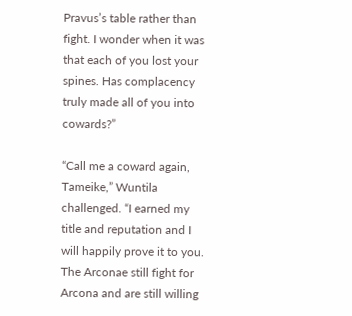Pravus’s table rather than fight. I wonder when it was that each of you lost your spines. Has complacency truly made all of you into cowards?”

“Call me a coward again, Tameike,” Wuntila challenged. “I earned my title and reputation and I will happily prove it to you. The Arconae still fight for Arcona and are still willing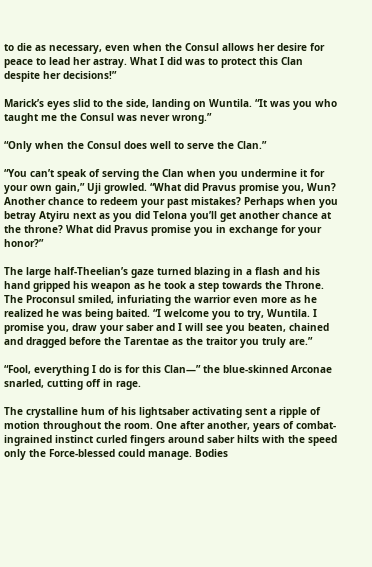to die as necessary, even when the Consul allows her desire for peace to lead her astray. What I did was to protect this Clan despite her decisions!”

Marick’s eyes slid to the side, landing on Wuntila. “It was you who taught me the Consul was never wrong.”

“Only when the Consul does well to serve the Clan.”

“You can’t speak of serving the Clan when you undermine it for your own gain,” Uji growled. “What did Pravus promise you, Wun? Another chance to redeem your past mistakes? Perhaps when you betray Atyiru next as you did Telona you’ll get another chance at the throne? What did Pravus promise you in exchange for your honor?”

The large half-Theelian’s gaze turned blazing in a flash and his hand gripped his weapon as he took a step towards the Throne. The Proconsul smiled, infuriating the warrior even more as he realized he was being baited. “I welcome you to try, Wuntila. I promise you, draw your saber and I will see you beaten, chained and dragged before the Tarentae as the traitor you truly are.”

“Fool, everything I do is for this Clan—” the blue-skinned Arconae snarled, cutting off in rage.

The crystalline hum of his lightsaber activating sent a ripple of motion throughout the room. One after another, years of combat-ingrained instinct curled fingers around saber hilts with the speed only the Force-blessed could manage. Bodies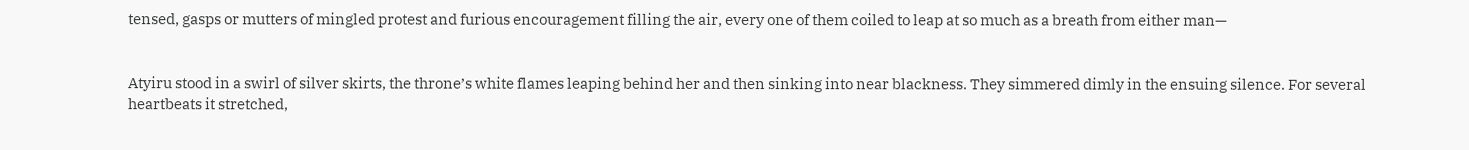tensed, gasps or mutters of mingled protest and furious encouragement filling the air, every one of them coiled to leap at so much as a breath from either man—


Atyiru stood in a swirl of silver skirts, the throne’s white flames leaping behind her and then sinking into near blackness. They simmered dimly in the ensuing silence. For several heartbeats it stretched,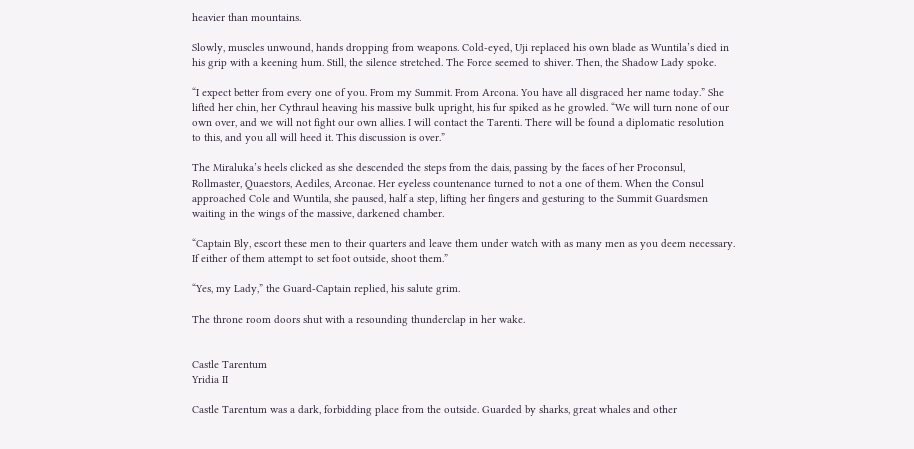heavier than mountains.

Slowly, muscles unwound, hands dropping from weapons. Cold-eyed, Uji replaced his own blade as Wuntila’s died in his grip with a keening hum. Still, the silence stretched. The Force seemed to shiver. Then, the Shadow Lady spoke.

“I expect better from every one of you. From my Summit. From Arcona. You have all disgraced her name today.” She lifted her chin, her Cythraul heaving his massive bulk upright, his fur spiked as he growled. “We will turn none of our own over, and we will not fight our own allies. I will contact the Tarenti. There will be found a diplomatic resolution to this, and you all will heed it. This discussion is over.”

The Miraluka’s heels clicked as she descended the steps from the dais, passing by the faces of her Proconsul, Rollmaster, Quaestors, Aediles, Arconae. Her eyeless countenance turned to not a one of them. When the Consul approached Cole and Wuntila, she paused, half a step, lifting her fingers and gesturing to the Summit Guardsmen waiting in the wings of the massive, darkened chamber.

“Captain Bly, escort these men to their quarters and leave them under watch with as many men as you deem necessary. If either of them attempt to set foot outside, shoot them.”

“Yes, my Lady,” the Guard-Captain replied, his salute grim.

The throne room doors shut with a resounding thunderclap in her wake.


Castle Tarentum
Yridia II

Castle Tarentum was a dark, forbidding place from the outside. Guarded by sharks, great whales and other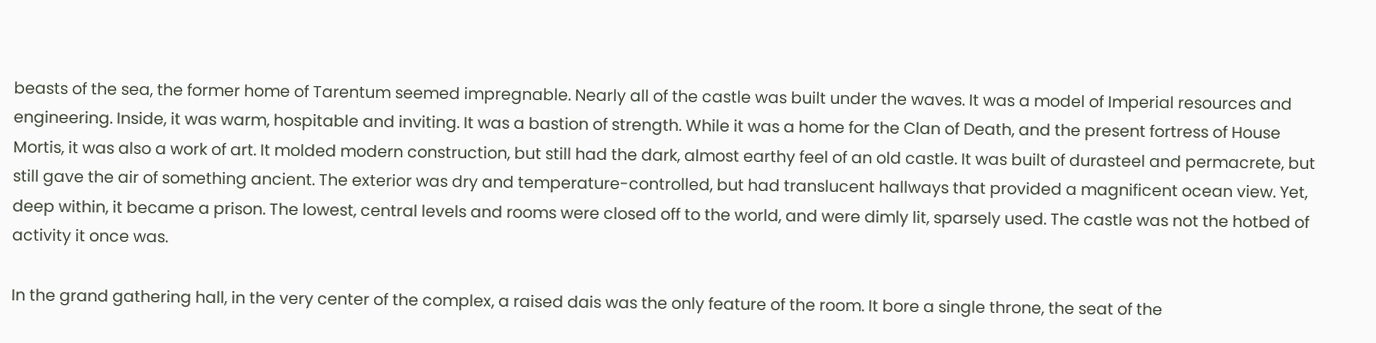beasts of the sea, the former home of Tarentum seemed impregnable. Nearly all of the castle was built under the waves. It was a model of Imperial resources and engineering. Inside, it was warm, hospitable and inviting. It was a bastion of strength. While it was a home for the Clan of Death, and the present fortress of House Mortis, it was also a work of art. It molded modern construction, but still had the dark, almost earthy feel of an old castle. It was built of durasteel and permacrete, but still gave the air of something ancient. The exterior was dry and temperature-controlled, but had translucent hallways that provided a magnificent ocean view. Yet, deep within, it became a prison. The lowest, central levels and rooms were closed off to the world, and were dimly lit, sparsely used. The castle was not the hotbed of activity it once was.

In the grand gathering hall, in the very center of the complex, a raised dais was the only feature of the room. It bore a single throne, the seat of the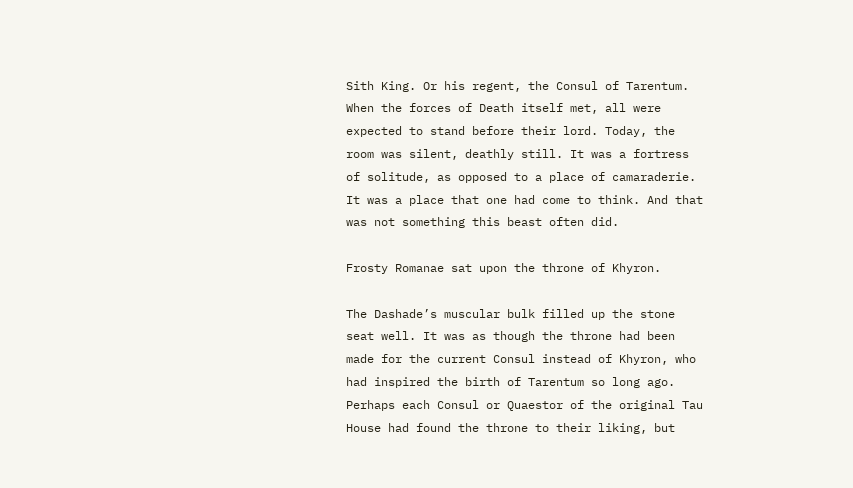Sith King. Or his regent, the Consul of Tarentum. When the forces of Death itself met, all were expected to stand before their lord. Today, the room was silent, deathly still. It was a fortress of solitude, as opposed to a place of camaraderie. It was a place that one had come to think. And that was not something this beast often did.

Frosty Romanae sat upon the throne of Khyron.

The Dashade’s muscular bulk filled up the stone seat well. It was as though the throne had been made for the current Consul instead of Khyron, who had inspired the birth of Tarentum so long ago. Perhaps each Consul or Quaestor of the original Tau House had found the throne to their liking, but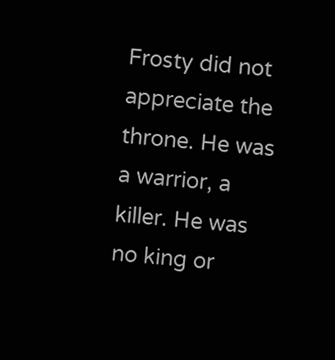Frosty did not appreciate the throne. He was a warrior, a killer. He was no king or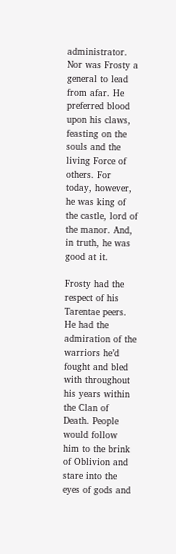administrator. Nor was Frosty a general to lead from afar. He preferred blood upon his claws, feasting on the souls and the living Force of others. For today, however, he was king of the castle, lord of the manor. And, in truth, he was good at it.

Frosty had the respect of his Tarentae peers. He had the admiration of the warriors he’d fought and bled with throughout his years within the Clan of Death. People would follow him to the brink of Oblivion and stare into the eyes of gods and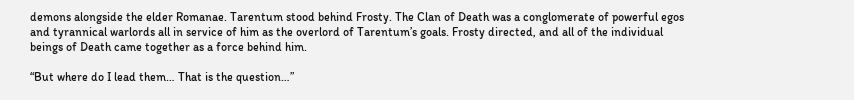demons alongside the elder Romanae. Tarentum stood behind Frosty. The Clan of Death was a conglomerate of powerful egos and tyrannical warlords all in service of him as the overlord of Tarentum’s goals. Frosty directed, and all of the individual beings of Death came together as a force behind him.

“But where do I lead them… That is the question…”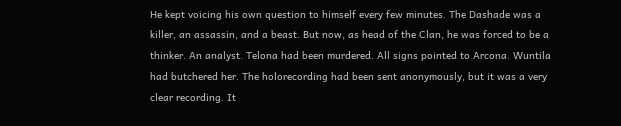He kept voicing his own question to himself every few minutes. The Dashade was a killer, an assassin, and a beast. But now, as head of the Clan, he was forced to be a thinker. An analyst. Telona had been murdered. All signs pointed to Arcona. Wuntila had butchered her. The holorecording had been sent anonymously, but it was a very clear recording. It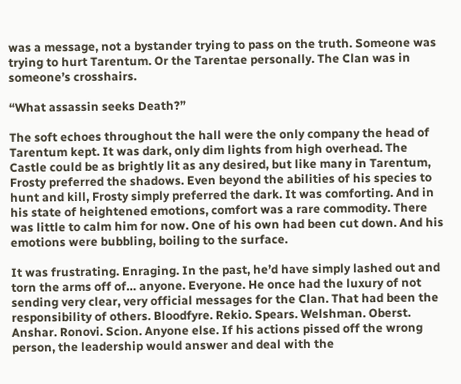was a message, not a bystander trying to pass on the truth. Someone was trying to hurt Tarentum. Or the Tarentae personally. The Clan was in someone’s crosshairs.

“What assassin seeks Death?”

The soft echoes throughout the hall were the only company the head of Tarentum kept. It was dark, only dim lights from high overhead. The Castle could be as brightly lit as any desired, but like many in Tarentum, Frosty preferred the shadows. Even beyond the abilities of his species to hunt and kill, Frosty simply preferred the dark. It was comforting. And in his state of heightened emotions, comfort was a rare commodity. There was little to calm him for now. One of his own had been cut down. And his emotions were bubbling, boiling to the surface.

It was frustrating. Enraging. In the past, he’d have simply lashed out and torn the arms off of… anyone. Everyone. He once had the luxury of not sending very clear, very official messages for the Clan. That had been the responsibility of others. Bloodfyre. Rekio. Spears. Welshman. Oberst. Anshar. Ronovi. Scion. Anyone else. If his actions pissed off the wrong person, the leadership would answer and deal with the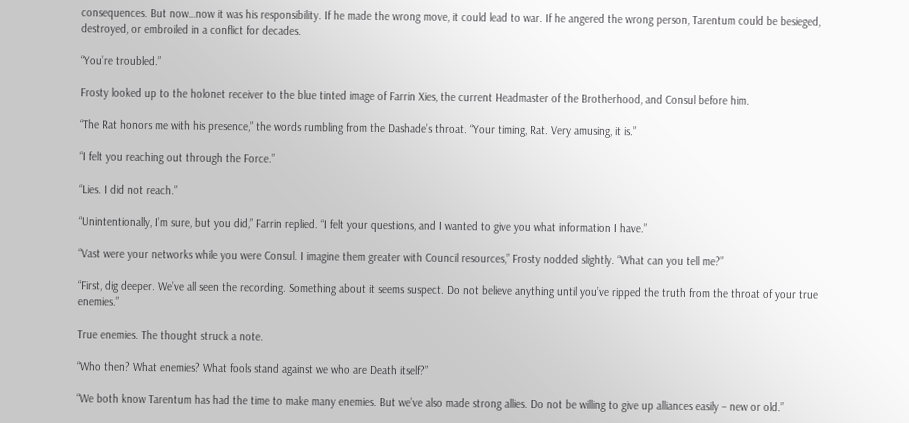consequences. But now…now it was his responsibility. If he made the wrong move, it could lead to war. If he angered the wrong person, Tarentum could be besieged, destroyed, or embroiled in a conflict for decades.

“You’re troubled.”

Frosty looked up to the holonet receiver to the blue tinted image of Farrin Xies, the current Headmaster of the Brotherhood, and Consul before him.

“The Rat honors me with his presence,” the words rumbling from the Dashade’s throat. “Your timing, Rat. Very amusing, it is.”

“I felt you reaching out through the Force.”

“Lies. I did not reach.”

“Unintentionally, I’m sure, but you did,” Farrin replied. “I felt your questions, and I wanted to give you what information I have.”

“Vast were your networks while you were Consul. I imagine them greater with Council resources,” Frosty nodded slightly. “What can you tell me?”

“First, dig deeper. We’ve all seen the recording. Something about it seems suspect. Do not believe anything until you’ve ripped the truth from the throat of your true enemies.”

True enemies. The thought struck a note.

“Who then? What enemies? What fools stand against we who are Death itself?”

“We both know Tarentum has had the time to make many enemies. But we’ve also made strong allies. Do not be willing to give up alliances easily – new or old.”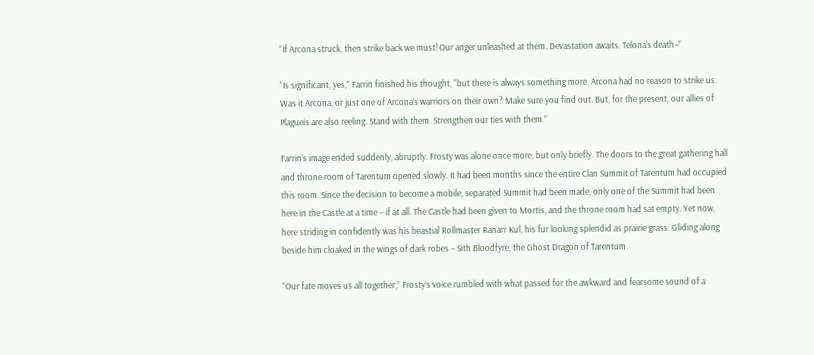“If Arcona struck, then strike back we must! Our anger unleashed at them. Devastation awaits. Telona’s death–”

“Is significant, yes,” Farrin finished his thought, “but there is always something more. Arcona had no reason to strike us. Was it Arcona, or just one of Arcona’s warriors on their own? Make sure you find out. But, for the present, our allies of Plagueis are also reeling. Stand with them. Strengthen our ties with them.”

Farrin’s image ended suddenly, abruptly. Frosty was alone once more, but only briefly. The doors to the great gathering hall and throne room of Tarentum opened slowly. It had been months since the entire Clan Summit of Tarentum had occupied this room. Since the decision to become a mobile, separated Summit had been made, only one of the Summit had been here in the Castle at a time – if at all. The Castle had been given to Mortis, and the throne room had sat empty. Yet now, here striding in confidently was his beastial Rollmaster Ranarr Kul, his fur looking splendid as prairie grass. Gliding along beside him cloaked in the wings of dark robes – Sith Bloodfyre, the Ghost Dragon of Tarentum.

“Our fate moves us all together,” Frosty’s voice rumbled with what passed for the awkward and fearsome sound of a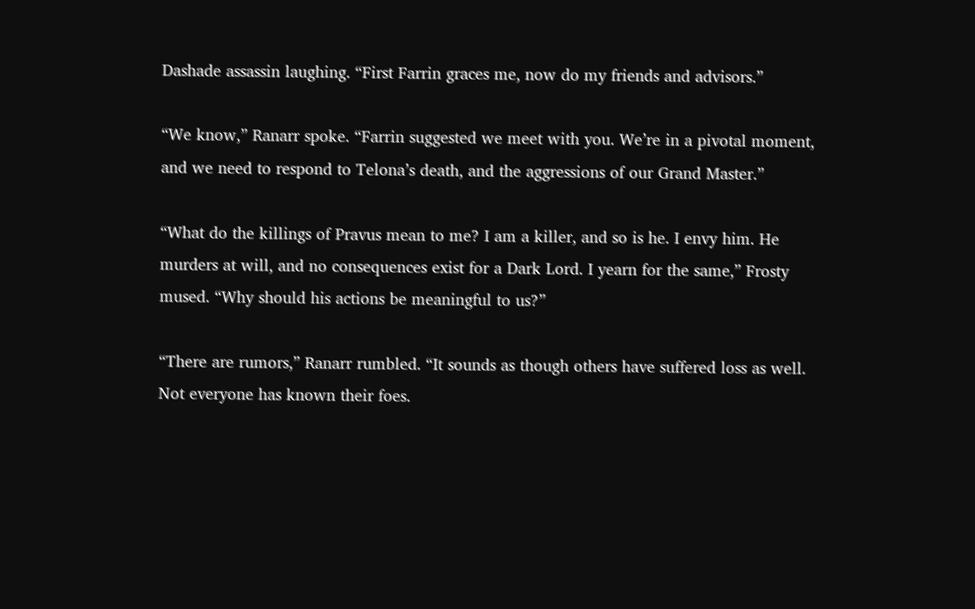Dashade assassin laughing. “First Farrin graces me, now do my friends and advisors.”

“We know,” Ranarr spoke. “Farrin suggested we meet with you. We’re in a pivotal moment, and we need to respond to Telona’s death, and the aggressions of our Grand Master.”

“What do the killings of Pravus mean to me? I am a killer, and so is he. I envy him. He murders at will, and no consequences exist for a Dark Lord. I yearn for the same,” Frosty mused. “Why should his actions be meaningful to us?”

“There are rumors,” Ranarr rumbled. “It sounds as though others have suffered loss as well. Not everyone has known their foes.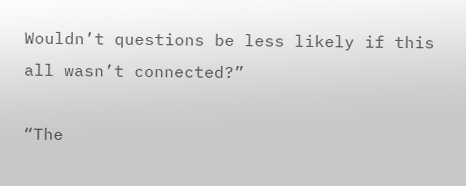Wouldn’t questions be less likely if this all wasn’t connected?”

“The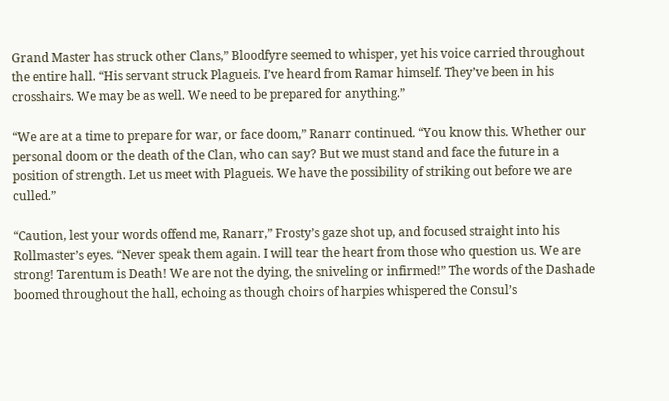Grand Master has struck other Clans,” Bloodfyre seemed to whisper, yet his voice carried throughout the entire hall. “His servant struck Plagueis. I’ve heard from Ramar himself. They’ve been in his crosshairs. We may be as well. We need to be prepared for anything.”

“We are at a time to prepare for war, or face doom,” Ranarr continued. “You know this. Whether our personal doom or the death of the Clan, who can say? But we must stand and face the future in a position of strength. Let us meet with Plagueis. We have the possibility of striking out before we are culled.”

“Caution, lest your words offend me, Ranarr,” Frosty’s gaze shot up, and focused straight into his Rollmaster’s eyes. “Never speak them again. I will tear the heart from those who question us. We are strong! Tarentum is Death! We are not the dying, the sniveling or infirmed!” The words of the Dashade boomed throughout the hall, echoing as though choirs of harpies whispered the Consul’s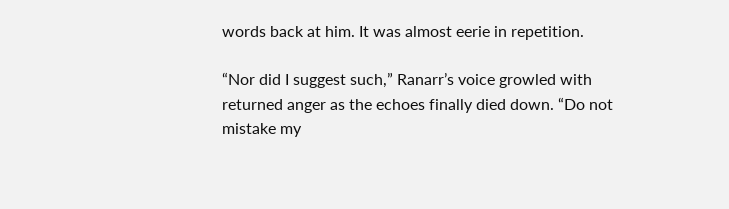words back at him. It was almost eerie in repetition.

“Nor did I suggest such,” Ranarr’s voice growled with returned anger as the echoes finally died down. “Do not mistake my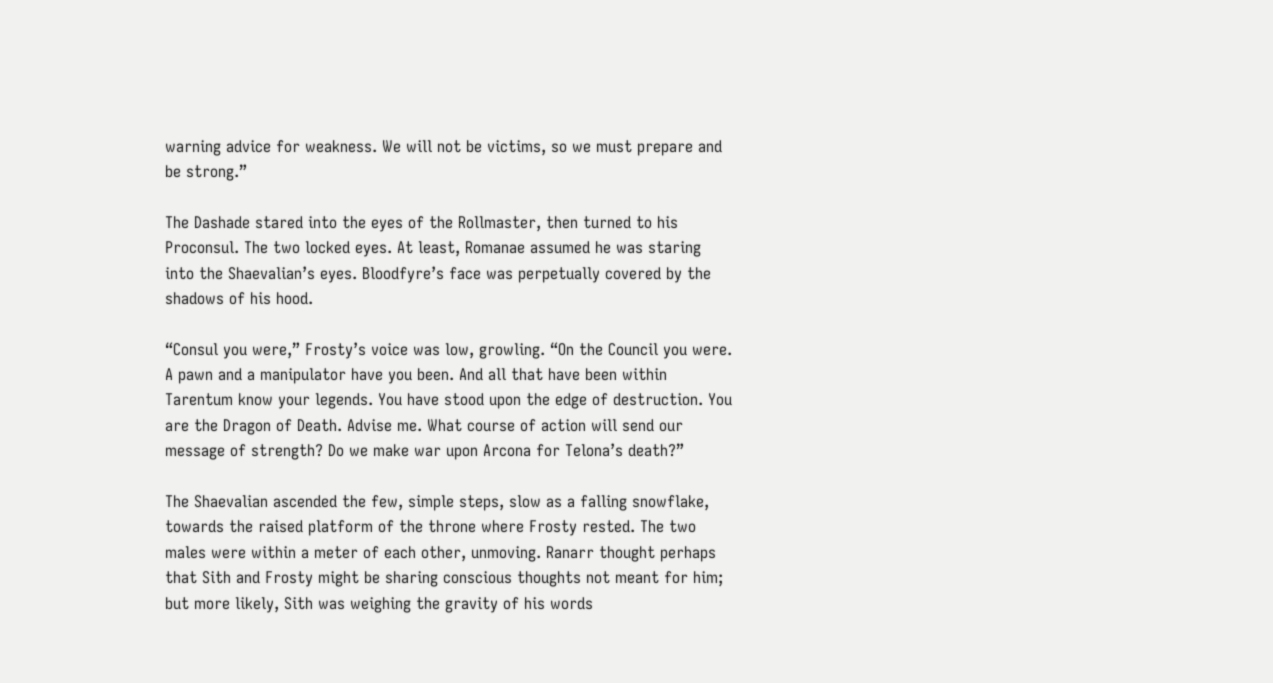warning advice for weakness. We will not be victims, so we must prepare and be strong.”

The Dashade stared into the eyes of the Rollmaster, then turned to his Proconsul. The two locked eyes. At least, Romanae assumed he was staring into the Shaevalian’s eyes. Bloodfyre’s face was perpetually covered by the shadows of his hood.

“Consul you were,” Frosty’s voice was low, growling. “On the Council you were. A pawn and a manipulator have you been. And all that have been within Tarentum know your legends. You have stood upon the edge of destruction. You are the Dragon of Death. Advise me. What course of action will send our message of strength? Do we make war upon Arcona for Telona’s death?”

The Shaevalian ascended the few, simple steps, slow as a falling snowflake, towards the raised platform of the throne where Frosty rested. The two males were within a meter of each other, unmoving. Ranarr thought perhaps that Sith and Frosty might be sharing conscious thoughts not meant for him; but more likely, Sith was weighing the gravity of his words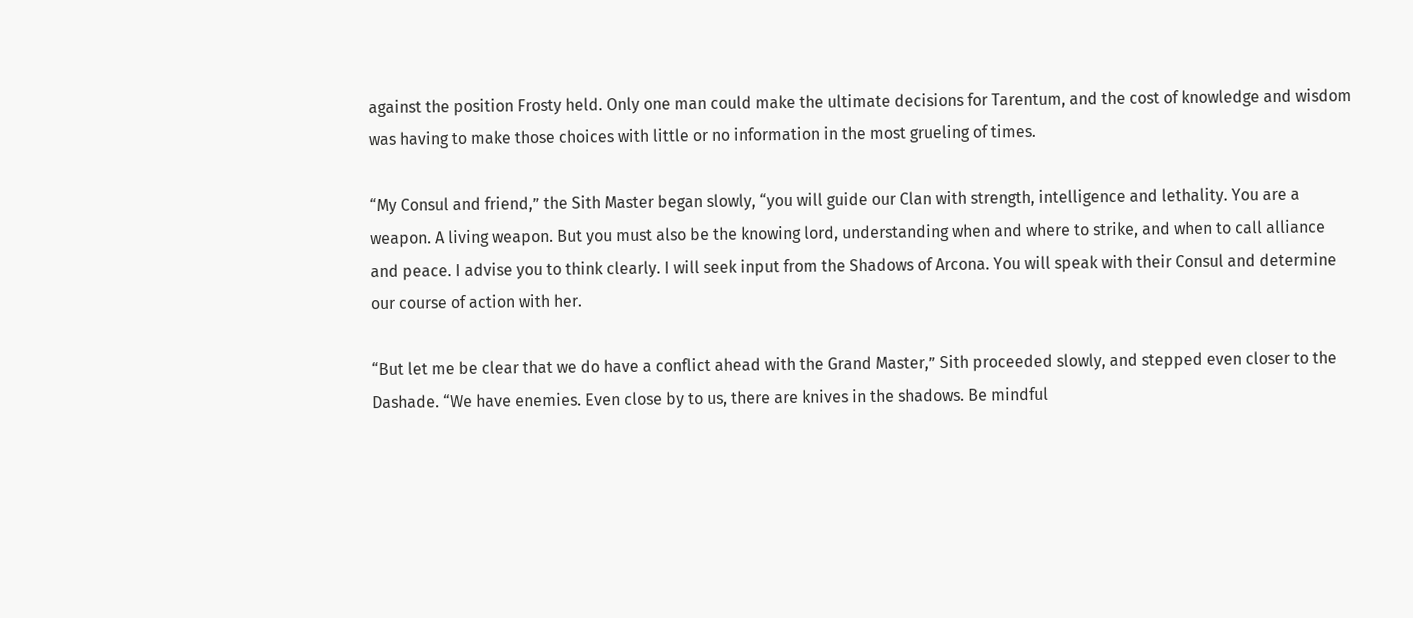against the position Frosty held. Only one man could make the ultimate decisions for Tarentum, and the cost of knowledge and wisdom was having to make those choices with little or no information in the most grueling of times.

“My Consul and friend,” the Sith Master began slowly, “you will guide our Clan with strength, intelligence and lethality. You are a weapon. A living weapon. But you must also be the knowing lord, understanding when and where to strike, and when to call alliance and peace. I advise you to think clearly. I will seek input from the Shadows of Arcona. You will speak with their Consul and determine our course of action with her.

“But let me be clear that we do have a conflict ahead with the Grand Master,” Sith proceeded slowly, and stepped even closer to the Dashade. “We have enemies. Even close by to us, there are knives in the shadows. Be mindful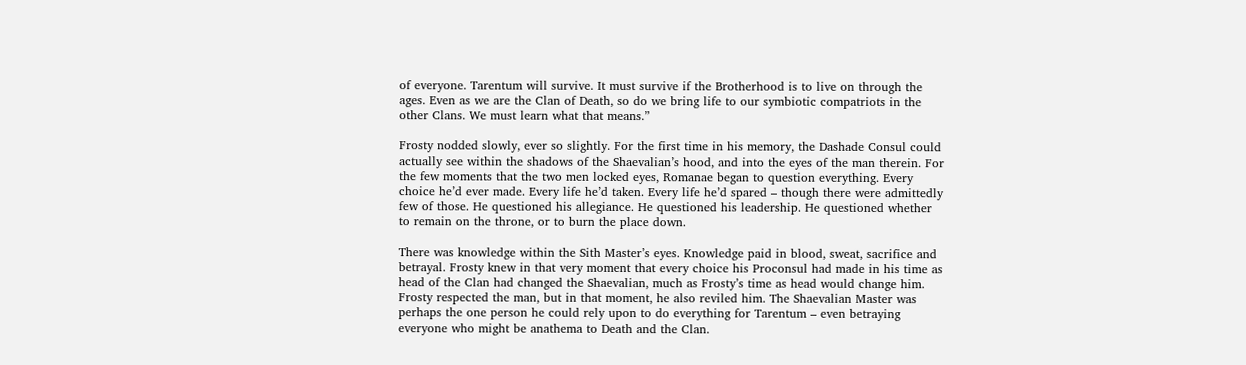of everyone. Tarentum will survive. It must survive if the Brotherhood is to live on through the ages. Even as we are the Clan of Death, so do we bring life to our symbiotic compatriots in the other Clans. We must learn what that means.”

Frosty nodded slowly, ever so slightly. For the first time in his memory, the Dashade Consul could actually see within the shadows of the Shaevalian’s hood, and into the eyes of the man therein. For the few moments that the two men locked eyes, Romanae began to question everything. Every choice he’d ever made. Every life he’d taken. Every life he’d spared – though there were admittedly few of those. He questioned his allegiance. He questioned his leadership. He questioned whether to remain on the throne, or to burn the place down.

There was knowledge within the Sith Master’s eyes. Knowledge paid in blood, sweat, sacrifice and betrayal. Frosty knew in that very moment that every choice his Proconsul had made in his time as head of the Clan had changed the Shaevalian, much as Frosty’s time as head would change him. Frosty respected the man, but in that moment, he also reviled him. The Shaevalian Master was perhaps the one person he could rely upon to do everything for Tarentum – even betraying everyone who might be anathema to Death and the Clan.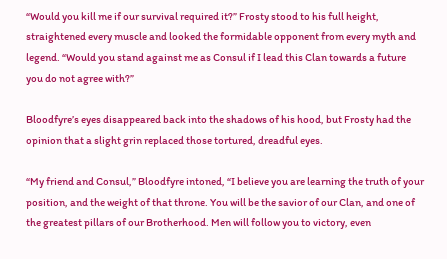“Would you kill me if our survival required it?” Frosty stood to his full height, straightened every muscle and looked the formidable opponent from every myth and legend. “Would you stand against me as Consul if I lead this Clan towards a future you do not agree with?”

Bloodfyre’s eyes disappeared back into the shadows of his hood, but Frosty had the opinion that a slight grin replaced those tortured, dreadful eyes.

“My friend and Consul,” Bloodfyre intoned, “I believe you are learning the truth of your position, and the weight of that throne. You will be the savior of our Clan, and one of the greatest pillars of our Brotherhood. Men will follow you to victory, even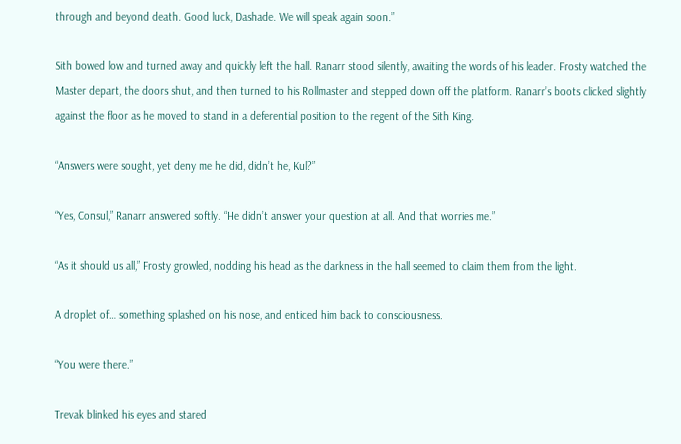through and beyond death. Good luck, Dashade. We will speak again soon.”

Sith bowed low and turned away and quickly left the hall. Ranarr stood silently, awaiting the words of his leader. Frosty watched the Master depart, the doors shut, and then turned to his Rollmaster and stepped down off the platform. Ranarr’s boots clicked slightly against the floor as he moved to stand in a deferential position to the regent of the Sith King.

“Answers were sought, yet deny me he did, didn’t he, Kul?”

“Yes, Consul,” Ranarr answered softly. “He didn’t answer your question at all. And that worries me.”

“As it should us all,” Frosty growled, nodding his head as the darkness in the hall seemed to claim them from the light.

A droplet of… something splashed on his nose, and enticed him back to consciousness.

“You were there.”

Trevak blinked his eyes and stared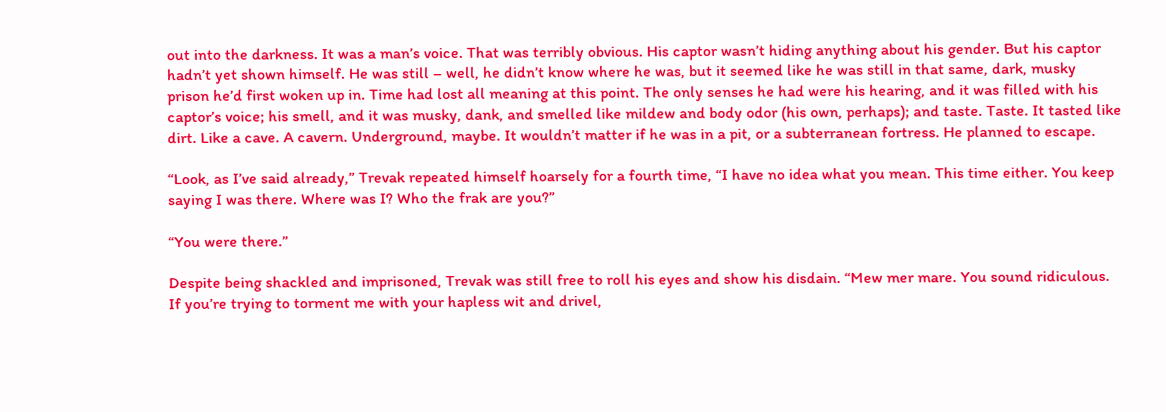out into the darkness. It was a man’s voice. That was terribly obvious. His captor wasn’t hiding anything about his gender. But his captor hadn’t yet shown himself. He was still – well, he didn’t know where he was, but it seemed like he was still in that same, dark, musky prison he’d first woken up in. Time had lost all meaning at this point. The only senses he had were his hearing, and it was filled with his captor’s voice; his smell, and it was musky, dank, and smelled like mildew and body odor (his own, perhaps); and taste. Taste. It tasted like dirt. Like a cave. A cavern. Underground, maybe. It wouldn’t matter if he was in a pit, or a subterranean fortress. He planned to escape.

“Look, as I’ve said already,” Trevak repeated himself hoarsely for a fourth time, “I have no idea what you mean. This time either. You keep saying I was there. Where was I? Who the frak are you?”

“You were there.”

Despite being shackled and imprisoned, Trevak was still free to roll his eyes and show his disdain. “Mew mer mare. You sound ridiculous. If you’re trying to torment me with your hapless wit and drivel,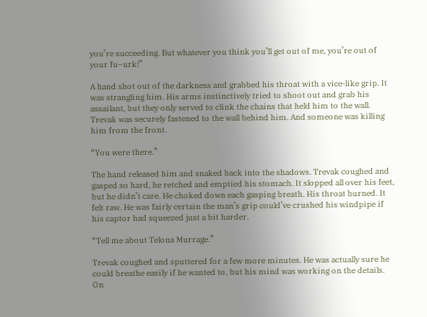you’re succeeding. But whatever you think you’ll get out of me, you’re out of your fu–urk!”

A hand shot out of the darkness and grabbed his throat with a vice-like grip. It was strangling him. His arms instinctively tried to shoot out and grab his assailant, but they only served to clink the chains that held him to the wall. Trevak was securely fastened to the wall behind him. And someone was killing him from the front.

“You were there.”

The hand released him and snaked back into the shadows. Trevak coughed and gasped so hard, he retched and emptied his stomach. It slopped all over his feet, but he didn’t care. He choked down each gasping breath. His throat burned. It felt raw. He was fairly certain the man’s grip could’ve crushed his windpipe if his captor had squeezed just a bit harder.

“Tell me about Telona Murrage.”

Trevak coughed and sputtered for a few more minutes. He was actually sure he could breathe easily if he wanted to, but his mind was working on the details. On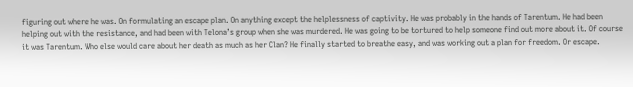figuring out where he was. On formulating an escape plan. On anything except the helplessness of captivity. He was probably in the hands of Tarentum. He had been helping out with the resistance, and had been with Telona’s group when she was murdered. He was going to be tortured to help someone find out more about it. Of course it was Tarentum. Who else would care about her death as much as her Clan? He finally started to breathe easy, and was working out a plan for freedom. Or escape.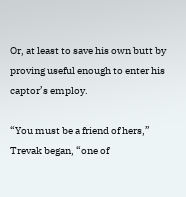Or, at least to save his own butt by proving useful enough to enter his captor’s employ.

“You must be a friend of hers,” Trevak began, “one of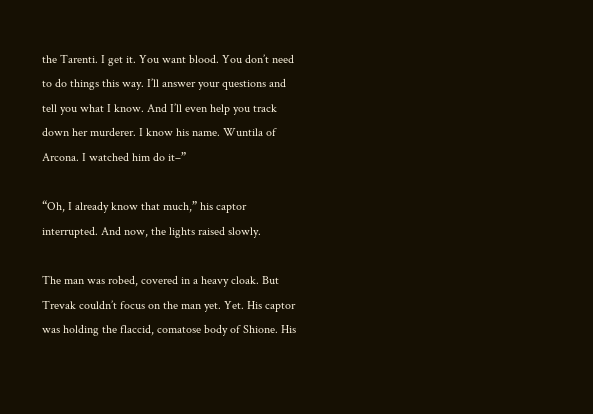the Tarenti. I get it. You want blood. You don’t need to do things this way. I’ll answer your questions and tell you what I know. And I’ll even help you track down her murderer. I know his name. Wuntila of Arcona. I watched him do it–”

“Oh, I already know that much,” his captor interrupted. And now, the lights raised slowly.

The man was robed, covered in a heavy cloak. But Trevak couldn’t focus on the man yet. Yet. His captor was holding the flaccid, comatose body of Shione. His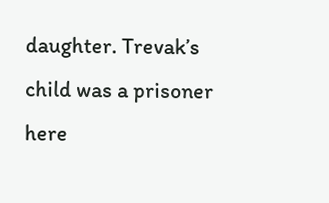daughter. Trevak’s child was a prisoner here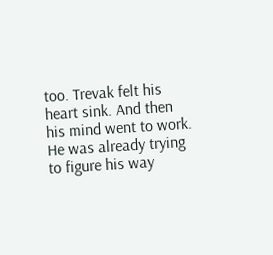too. Trevak felt his heart sink. And then his mind went to work. He was already trying to figure his way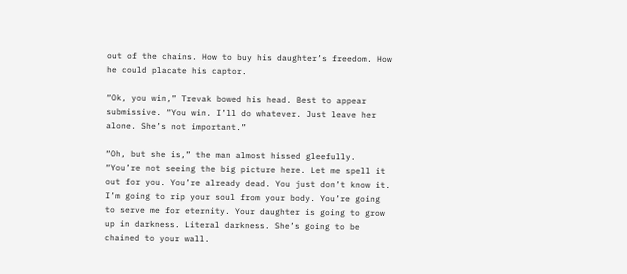out of the chains. How to buy his daughter’s freedom. How he could placate his captor.

“Ok, you win,” Trevak bowed his head. Best to appear submissive. “You win. I’ll do whatever. Just leave her alone. She’s not important.”

“Oh, but she is,” the man almost hissed gleefully. “You’re not seeing the big picture here. Let me spell it out for you. You’re already dead. You just don’t know it. I’m going to rip your soul from your body. You’re going to serve me for eternity. Your daughter is going to grow up in darkness. Literal darkness. She’s going to be chained to your wall.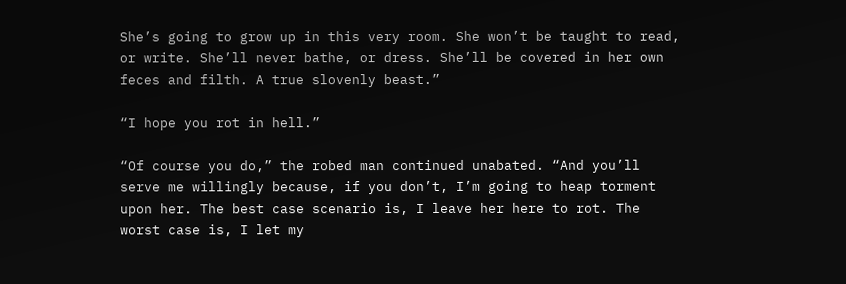She’s going to grow up in this very room. She won’t be taught to read, or write. She’ll never bathe, or dress. She’ll be covered in her own feces and filth. A true slovenly beast.”

“I hope you rot in hell.”

“Of course you do,” the robed man continued unabated. “And you’ll serve me willingly because, if you don’t, I’m going to heap torment upon her. The best case scenario is, I leave her here to rot. The worst case is, I let my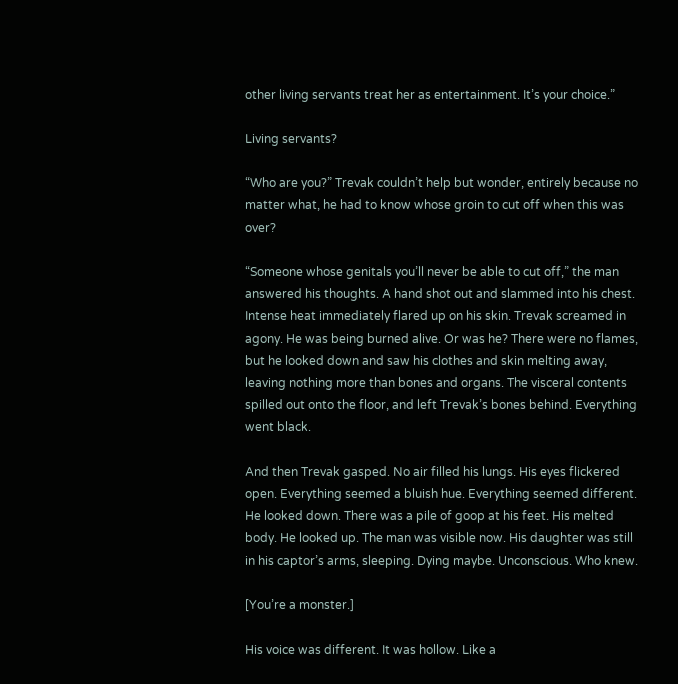other living servants treat her as entertainment. It’s your choice.”

Living servants?

“Who are you?” Trevak couldn’t help but wonder, entirely because no matter what, he had to know whose groin to cut off when this was over?

“Someone whose genitals you’ll never be able to cut off,” the man answered his thoughts. A hand shot out and slammed into his chest. Intense heat immediately flared up on his skin. Trevak screamed in agony. He was being burned alive. Or was he? There were no flames, but he looked down and saw his clothes and skin melting away, leaving nothing more than bones and organs. The visceral contents spilled out onto the floor, and left Trevak’s bones behind. Everything went black.

And then Trevak gasped. No air filled his lungs. His eyes flickered open. Everything seemed a bluish hue. Everything seemed different. He looked down. There was a pile of goop at his feet. His melted body. He looked up. The man was visible now. His daughter was still in his captor’s arms, sleeping. Dying maybe. Unconscious. Who knew.

[You’re a monster.]

His voice was different. It was hollow. Like a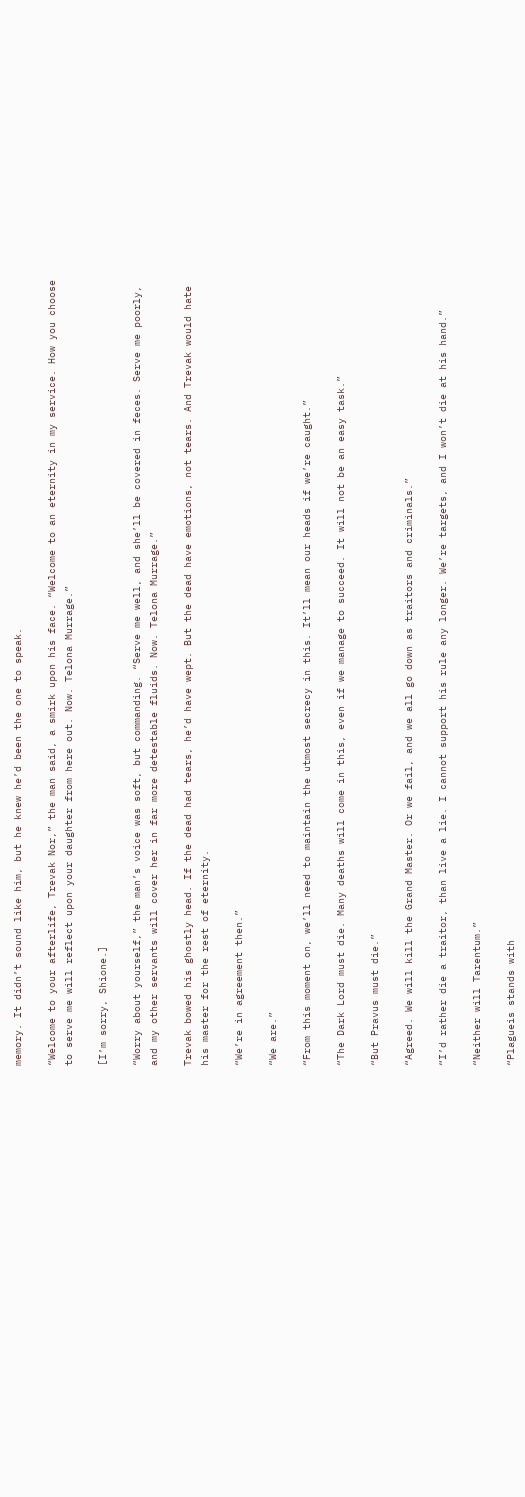memory. It didn’t sound like him, but he knew he’d been the one to speak.

“Welcome to your afterlife, Trevak Nor,” the man said, a smirk upon his face. “Welcome to an eternity in my service. How you choose to serve me will reflect upon your daughter from here out. Now. Telona Murrage.”

[I’m sorry, Shione.]

“Worry about yourself,” the man’s voice was soft, but commanding. “Serve me well, and she’ll be covered in feces. Serve me poorly, and my other servants will cover her in far more detestable fluids. Now. Telona Murrage.”

Trevak bowed his ghostly head. If the dead had tears, he’d have wept. But the dead have emotions, not tears. And Trevak would hate his master for the rest of eternity.

“We’re in agreement then.”

“We are.”

“From this moment on, we’ll need to maintain the utmost secrecy in this. It’ll mean our heads if we’re caught.”

“The Dark Lord must die. Many deaths will come in this, even if we manage to succeed. It will not be an easy task.”

“But Pravus must die.”

“Agreed. We will kill the Grand Master. Or we fail, and we all go down as traitors and criminals.”

“I’d rather die a traitor, than live a lie. I cannot support his rule any longer. We’re targets, and I won’t die at his hand.”

“Neither will Tarentum.”

“Plagueis stands with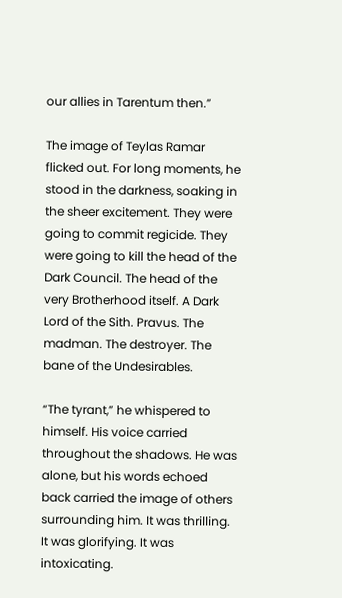our allies in Tarentum then.”

The image of Teylas Ramar flicked out. For long moments, he stood in the darkness, soaking in the sheer excitement. They were going to commit regicide. They were going to kill the head of the Dark Council. The head of the very Brotherhood itself. A Dark Lord of the Sith. Pravus. The madman. The destroyer. The bane of the Undesirables.

“The tyrant,” he whispered to himself. His voice carried throughout the shadows. He was alone, but his words echoed back carried the image of others surrounding him. It was thrilling. It was glorifying. It was intoxicating.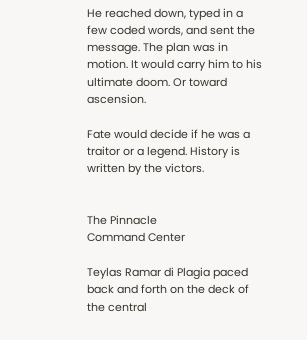He reached down, typed in a few coded words, and sent the message. The plan was in motion. It would carry him to his ultimate doom. Or toward ascension.

Fate would decide if he was a traitor or a legend. History is written by the victors.


The Pinnacle
Command Center

Teylas Ramar di Plagia paced back and forth on the deck of the central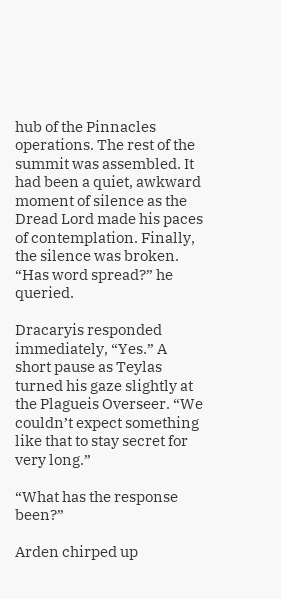hub of the Pinnacles operations. The rest of the summit was assembled. It had been a quiet, awkward moment of silence as the Dread Lord made his paces of contemplation. Finally, the silence was broken. “Has word spread?” he queried.

Dracaryis responded immediately, “Yes.” A short pause as Teylas turned his gaze slightly at the Plagueis Overseer. “We couldn’t expect something like that to stay secret for very long.”

“What has the response been?”

Arden chirped up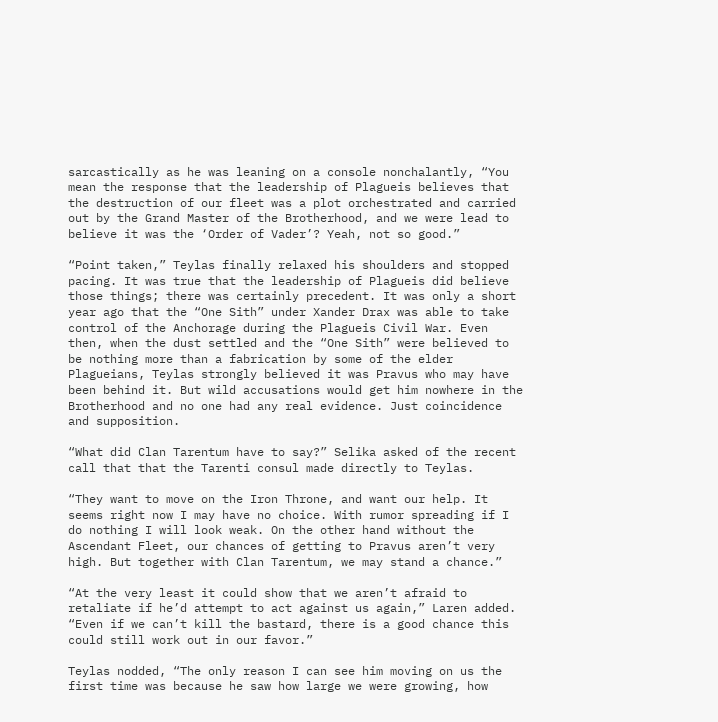sarcastically as he was leaning on a console nonchalantly, “You mean the response that the leadership of Plagueis believes that the destruction of our fleet was a plot orchestrated and carried out by the Grand Master of the Brotherhood, and we were lead to believe it was the ‘Order of Vader’? Yeah, not so good.”

“Point taken,” Teylas finally relaxed his shoulders and stopped pacing. It was true that the leadership of Plagueis did believe those things; there was certainly precedent. It was only a short year ago that the “One Sith” under Xander Drax was able to take control of the Anchorage during the Plagueis Civil War. Even then, when the dust settled and the “One Sith” were believed to be nothing more than a fabrication by some of the elder Plagueians, Teylas strongly believed it was Pravus who may have been behind it. But wild accusations would get him nowhere in the Brotherhood and no one had any real evidence. Just coincidence and supposition.

“What did Clan Tarentum have to say?” Selika asked of the recent call that that the Tarenti consul made directly to Teylas.

“They want to move on the Iron Throne, and want our help. It seems right now I may have no choice. With rumor spreading if I do nothing I will look weak. On the other hand without the Ascendant Fleet, our chances of getting to Pravus aren’t very high. But together with Clan Tarentum, we may stand a chance.”

“At the very least it could show that we aren’t afraid to retaliate if he’d attempt to act against us again,” Laren added. “Even if we can’t kill the bastard, there is a good chance this could still work out in our favor.”

Teylas nodded, “The only reason I can see him moving on us the first time was because he saw how large we were growing, how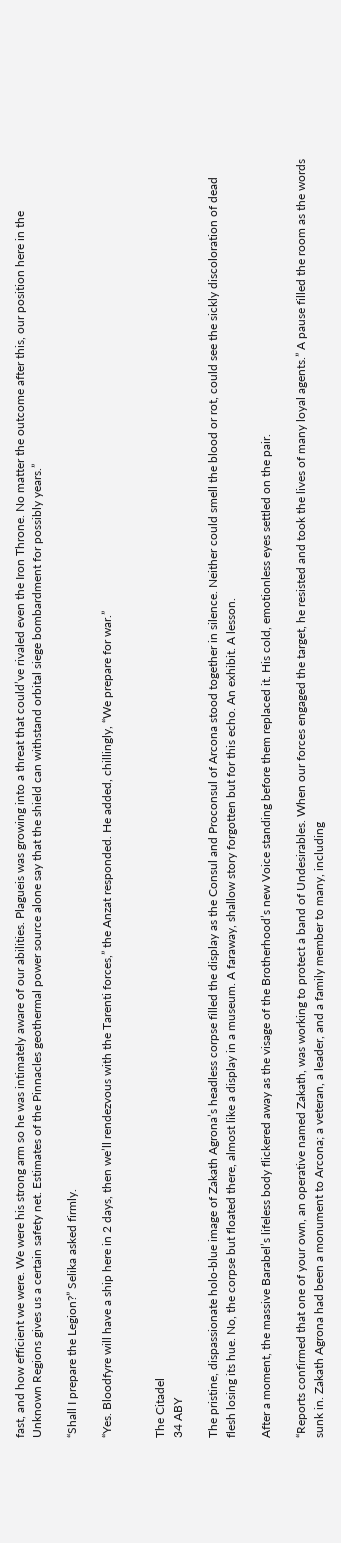fast, and how efficient we were. We were his strong arm so he was intimately aware of our abilities. Plagueis was growing into a threat that could’ve rivaled even the Iron Throne. No matter the outcome after this, our position here in the Unknown Regions gives us a certain safety net. Estimates of the Pinnacles geothermal power source alone say that the shield can withstand orbital siege bombardment for possibly years.”

“Shall I prepare the Legion?” Selika asked firmly.

“Yes. Bloodfyre will have a ship here in 2 days, then we’ll rendezvous with the Tarenti forces,” the Anzat responded. He added, chillingly, “We prepare for war.”


The Citadel
34 ABY

The pristine, dispassionate holo-blue image of Zakath Agrona’s headless corpse filled the display as the Consul and Proconsul of Arcona stood together in silence. Neither could smell the blood or rot, could see the sickly discoloration of dead flesh losing its hue. No, the corpse but floated there, almost like a display in a museum. A faraway, shallow story forgotten but for this echo. An exhibit. A lesson.

After a moment, the massive Barabel’s lifeless body flickered away as the visage of the Brotherhood’s new Voice standing before them replaced it. His cold, emotionless eyes settled on the pair.

“Reports confirmed that one of your own, an operative named Zakath, was working to protect a band of Undesirables. When our forces engaged the target, he resisted and took the lives of many loyal agents.” A pause filled the room as the words sunk in. Zakath Agrona had been a monument to Arcona; a veteran, a leader, and a family member to many, including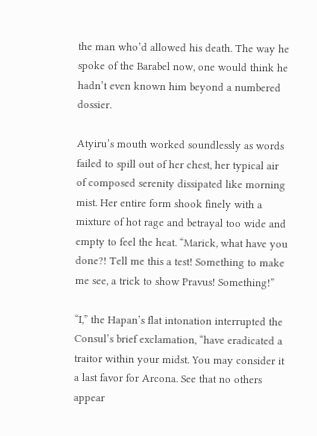the man who’d allowed his death. The way he spoke of the Barabel now, one would think he hadn’t even known him beyond a numbered dossier.

Atyiru’s mouth worked soundlessly as words failed to spill out of her chest, her typical air of composed serenity dissipated like morning mist. Her entire form shook finely with a mixture of hot rage and betrayal too wide and empty to feel the heat. “Marick, what have you done?! Tell me this a test! Something to make me see, a trick to show Pravus! Something!”

“I,” the Hapan’s flat intonation interrupted the Consul’s brief exclamation, “have eradicated a traitor within your midst. You may consider it a last favor for Arcona. See that no others appear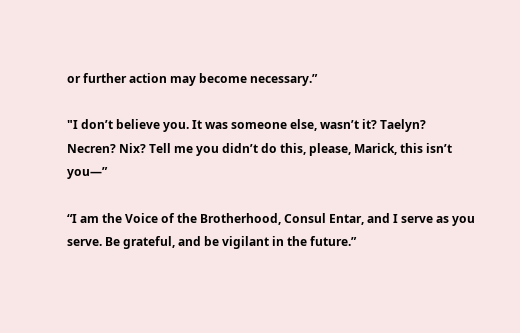or further action may become necessary.”

"I don’t believe you. It was someone else, wasn’t it? Taelyn? Necren? Nix? Tell me you didn’t do this, please, Marick, this isn’t you—”

“I am the Voice of the Brotherhood, Consul Entar, and I serve as you serve. Be grateful, and be vigilant in the future.”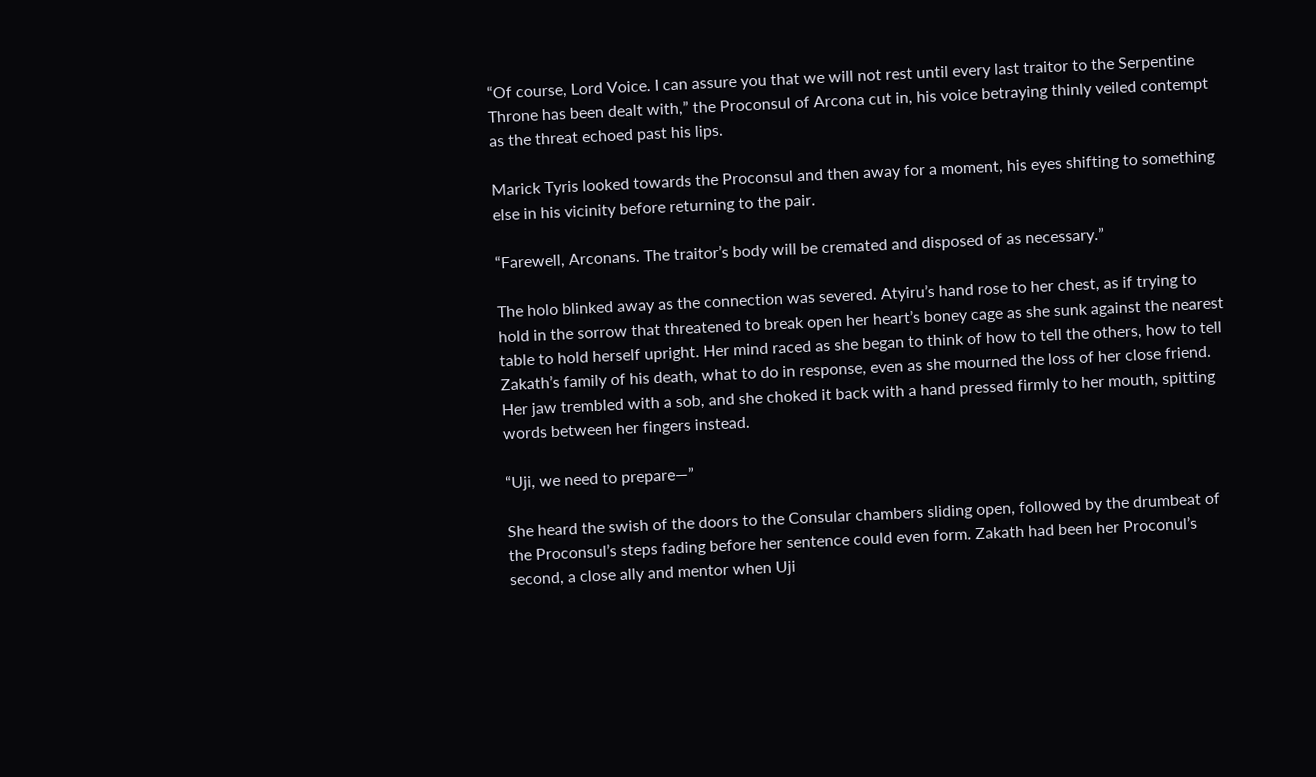“Of course, Lord Voice. I can assure you that we will not rest until every last traitor to the Serpentine Throne has been dealt with,” the Proconsul of Arcona cut in, his voice betraying thinly veiled contempt as the threat echoed past his lips.

Marick Tyris looked towards the Proconsul and then away for a moment, his eyes shifting to something else in his vicinity before returning to the pair.

“Farewell, Arconans. The traitor’s body will be cremated and disposed of as necessary.”

The holo blinked away as the connection was severed. Atyiru’s hand rose to her chest, as if trying to hold in the sorrow that threatened to break open her heart’s boney cage as she sunk against the nearest table to hold herself upright. Her mind raced as she began to think of how to tell the others, how to tell Zakath’s family of his death, what to do in response, even as she mourned the loss of her close friend. Her jaw trembled with a sob, and she choked it back with a hand pressed firmly to her mouth, spitting words between her fingers instead.

“Uji, we need to prepare—”

She heard the swish of the doors to the Consular chambers sliding open, followed by the drumbeat of the Proconsul’s steps fading before her sentence could even form. Zakath had been her Proconul’s second, a close ally and mentor when Uji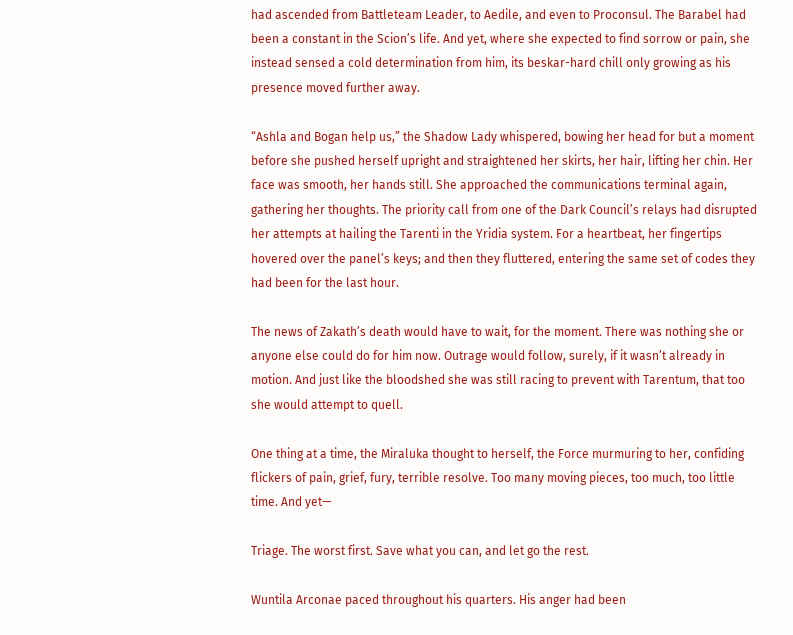had ascended from Battleteam Leader, to Aedile, and even to Proconsul. The Barabel had been a constant in the Scion’s life. And yet, where she expected to find sorrow or pain, she instead sensed a cold determination from him, its beskar-hard chill only growing as his presence moved further away.

“Ashla and Bogan help us,” the Shadow Lady whispered, bowing her head for but a moment before she pushed herself upright and straightened her skirts, her hair, lifting her chin. Her face was smooth, her hands still. She approached the communications terminal again, gathering her thoughts. The priority call from one of the Dark Council’s relays had disrupted her attempts at hailing the Tarenti in the Yridia system. For a heartbeat, her fingertips hovered over the panel’s keys; and then they fluttered, entering the same set of codes they had been for the last hour.

The news of Zakath’s death would have to wait, for the moment. There was nothing she or anyone else could do for him now. Outrage would follow, surely, if it wasn’t already in motion. And just like the bloodshed she was still racing to prevent with Tarentum, that too she would attempt to quell.

One thing at a time, the Miraluka thought to herself, the Force murmuring to her, confiding flickers of pain, grief, fury, terrible resolve. Too many moving pieces, too much, too little time. And yet—

Triage. The worst first. Save what you can, and let go the rest.

Wuntila Arconae paced throughout his quarters. His anger had been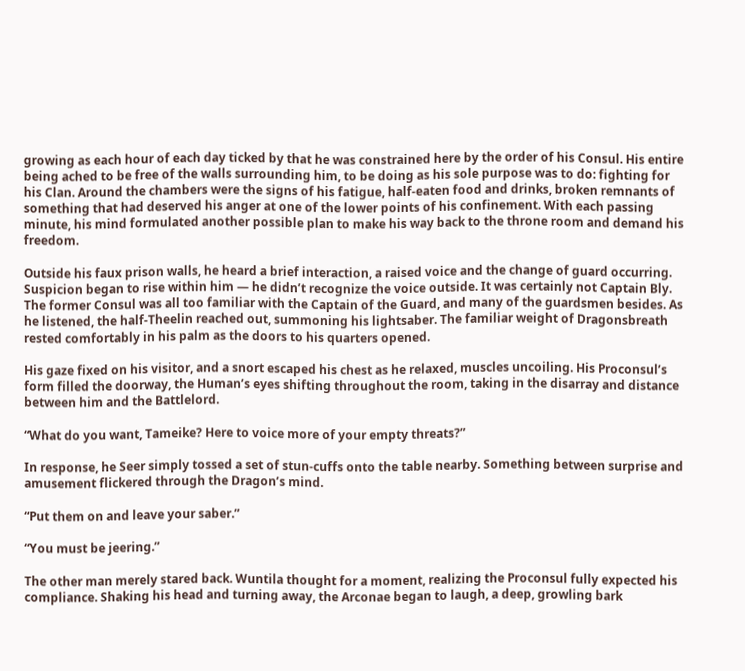growing as each hour of each day ticked by that he was constrained here by the order of his Consul. His entire being ached to be free of the walls surrounding him, to be doing as his sole purpose was to do: fighting for his Clan. Around the chambers were the signs of his fatigue, half-eaten food and drinks, broken remnants of something that had deserved his anger at one of the lower points of his confinement. With each passing minute, his mind formulated another possible plan to make his way back to the throne room and demand his freedom.

Outside his faux prison walls, he heard a brief interaction, a raised voice and the change of guard occurring. Suspicion began to rise within him — he didn’t recognize the voice outside. It was certainly not Captain Bly. The former Consul was all too familiar with the Captain of the Guard, and many of the guardsmen besides. As he listened, the half-Theelin reached out, summoning his lightsaber. The familiar weight of Dragonsbreath rested comfortably in his palm as the doors to his quarters opened.

His gaze fixed on his visitor, and a snort escaped his chest as he relaxed, muscles uncoiling. His Proconsul’s form filled the doorway, the Human’s eyes shifting throughout the room, taking in the disarray and distance between him and the Battlelord.

“What do you want, Tameike? Here to voice more of your empty threats?”

In response, he Seer simply tossed a set of stun-cuffs onto the table nearby. Something between surprise and amusement flickered through the Dragon’s mind.

“Put them on and leave your saber.”

“You must be jeering.”

The other man merely stared back. Wuntila thought for a moment, realizing the Proconsul fully expected his compliance. Shaking his head and turning away, the Arconae began to laugh, a deep, growling bark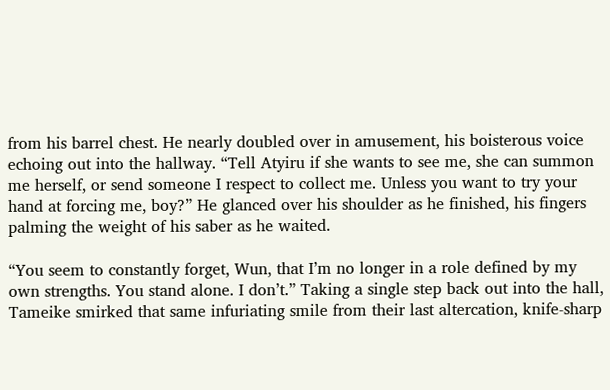from his barrel chest. He nearly doubled over in amusement, his boisterous voice echoing out into the hallway. “Tell Atyiru if she wants to see me, she can summon me herself, or send someone I respect to collect me. Unless you want to try your hand at forcing me, boy?” He glanced over his shoulder as he finished, his fingers palming the weight of his saber as he waited.

“You seem to constantly forget, Wun, that I’m no longer in a role defined by my own strengths. You stand alone. I don’t.” Taking a single step back out into the hall, Tameike smirked that same infuriating smile from their last altercation, knife-sharp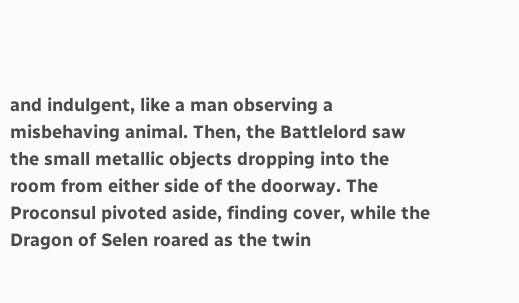and indulgent, like a man observing a misbehaving animal. Then, the Battlelord saw the small metallic objects dropping into the room from either side of the doorway. The Proconsul pivoted aside, finding cover, while the Dragon of Selen roared as the twin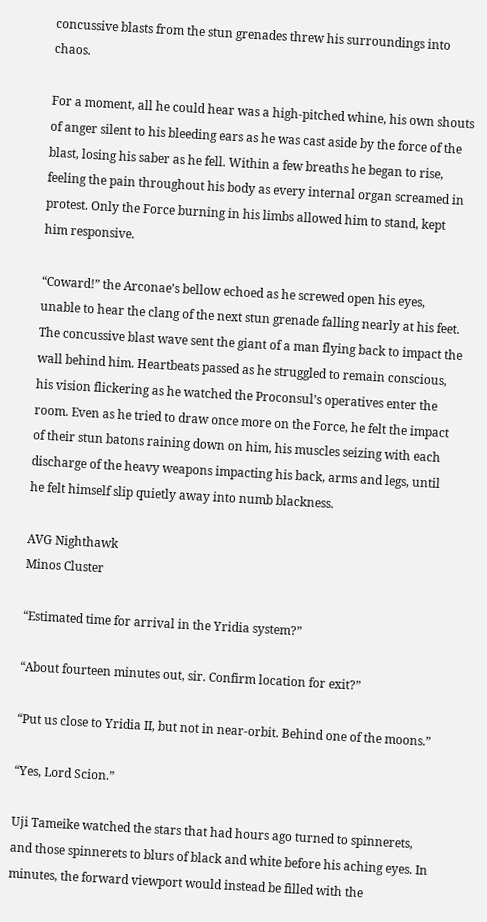concussive blasts from the stun grenades threw his surroundings into chaos.

For a moment, all he could hear was a high-pitched whine, his own shouts of anger silent to his bleeding ears as he was cast aside by the force of the blast, losing his saber as he fell. Within a few breaths he began to rise, feeling the pain throughout his body as every internal organ screamed in protest. Only the Force burning in his limbs allowed him to stand, kept him responsive.

“Coward!” the Arconae’s bellow echoed as he screwed open his eyes, unable to hear the clang of the next stun grenade falling nearly at his feet. The concussive blast wave sent the giant of a man flying back to impact the wall behind him. Heartbeats passed as he struggled to remain conscious, his vision flickering as he watched the Proconsul’s operatives enter the room. Even as he tried to draw once more on the Force, he felt the impact of their stun batons raining down on him, his muscles seizing with each discharge of the heavy weapons impacting his back, arms and legs, until he felt himself slip quietly away into numb blackness.

AVG Nighthawk
Minos Cluster

“Estimated time for arrival in the Yridia system?”

“About fourteen minutes out, sir. Confirm location for exit?”

“Put us close to Yridia II, but not in near-orbit. Behind one of the moons.”

“Yes, Lord Scion.”

Uji Tameike watched the stars that had hours ago turned to spinnerets, and those spinnerets to blurs of black and white before his aching eyes. In minutes, the forward viewport would instead be filled with the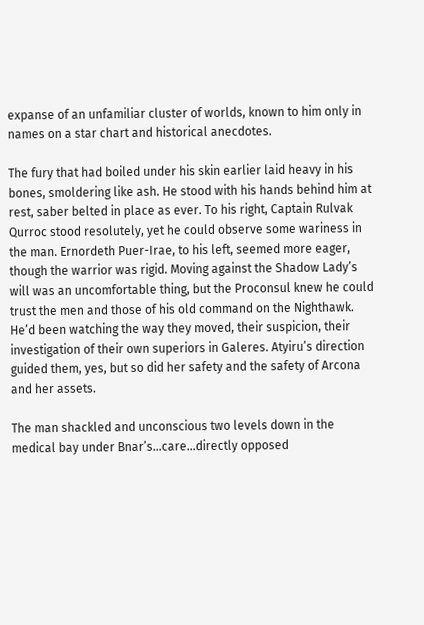expanse of an unfamiliar cluster of worlds, known to him only in names on a star chart and historical anecdotes.

The fury that had boiled under his skin earlier laid heavy in his bones, smoldering like ash. He stood with his hands behind him at rest, saber belted in place as ever. To his right, Captain Rulvak Qurroc stood resolutely, yet he could observe some wariness in the man. Ernordeth Puer-Irae, to his left, seemed more eager, though the warrior was rigid. Moving against the Shadow Lady’s will was an uncomfortable thing, but the Proconsul knew he could trust the men and those of his old command on the Nighthawk. He’d been watching the way they moved, their suspicion, their investigation of their own superiors in Galeres. Atyiru’s direction guided them, yes, but so did her safety and the safety of Arcona and her assets.

The man shackled and unconscious two levels down in the medical bay under Bnar’s…care…directly opposed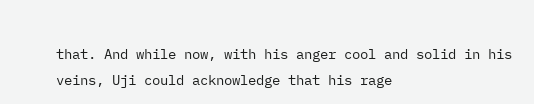that. And while now, with his anger cool and solid in his veins, Uji could acknowledge that his rage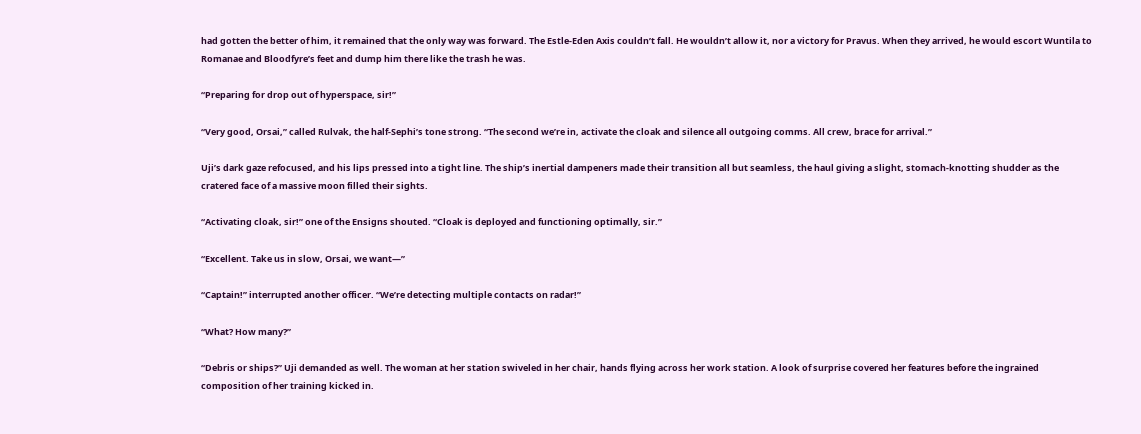had gotten the better of him, it remained that the only way was forward. The Estle-Eden Axis couldn’t fall. He wouldn’t allow it, nor a victory for Pravus. When they arrived, he would escort Wuntila to Romanae and Bloodfyre’s feet and dump him there like the trash he was.

“Preparing for drop out of hyperspace, sir!”

“Very good, Orsai,” called Rulvak, the half-Sephi’s tone strong. “The second we’re in, activate the cloak and silence all outgoing comms. All crew, brace for arrival.”

Uji’s dark gaze refocused, and his lips pressed into a tight line. The ship’s inertial dampeners made their transition all but seamless, the haul giving a slight, stomach-knotting shudder as the cratered face of a massive moon filled their sights.

“Activating cloak, sir!” one of the Ensigns shouted. “Cloak is deployed and functioning optimally, sir.”

“Excellent. Take us in slow, Orsai, we want—”

“Captain!” interrupted another officer. “We’re detecting multiple contacts on radar!”

“What? How many?”

“Debris or ships?” Uji demanded as well. The woman at her station swiveled in her chair, hands flying across her work station. A look of surprise covered her features before the ingrained composition of her training kicked in.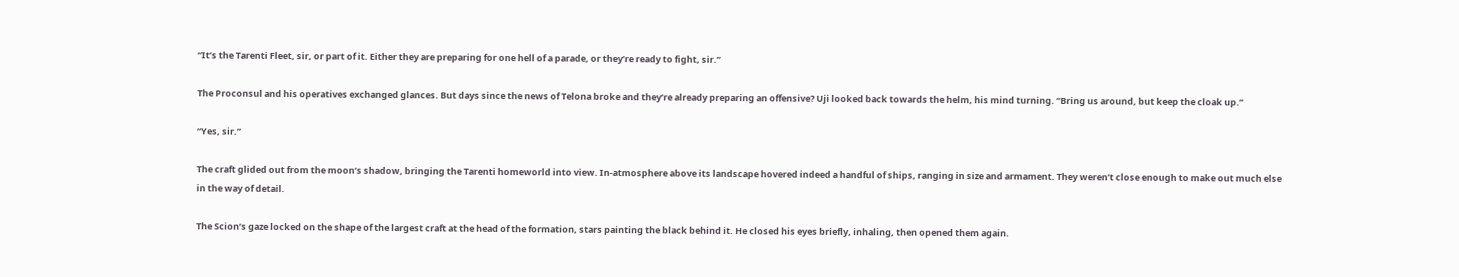“It’s the Tarenti Fleet, sir, or part of it. Either they are preparing for one hell of a parade, or they’re ready to fight, sir.”

The Proconsul and his operatives exchanged glances. But days since the news of Telona broke and they’re already preparing an offensive? Uji looked back towards the helm, his mind turning. “Bring us around, but keep the cloak up.”

“Yes, sir.”

The craft glided out from the moon’s shadow, bringing the Tarenti homeworld into view. In-atmosphere above its landscape hovered indeed a handful of ships, ranging in size and armament. They weren’t close enough to make out much else in the way of detail.

The Scion’s gaze locked on the shape of the largest craft at the head of the formation, stars painting the black behind it. He closed his eyes briefly, inhaling, then opened them again.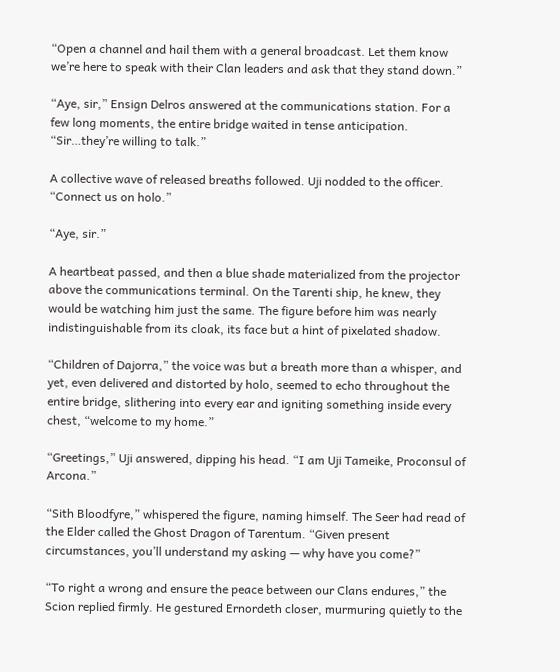“Open a channel and hail them with a general broadcast. Let them know we’re here to speak with their Clan leaders and ask that they stand down.”

“Aye, sir,” Ensign Delros answered at the communications station. For a few long moments, the entire bridge waited in tense anticipation. “Sir…they’re willing to talk.”

A collective wave of released breaths followed. Uji nodded to the officer. “Connect us on holo.”

“Aye, sir.”

A heartbeat passed, and then a blue shade materialized from the projector above the communications terminal. On the Tarenti ship, he knew, they would be watching him just the same. The figure before him was nearly indistinguishable from its cloak, its face but a hint of pixelated shadow.

“Children of Dajorra,” the voice was but a breath more than a whisper, and yet, even delivered and distorted by holo, seemed to echo throughout the entire bridge, slithering into every ear and igniting something inside every chest, “welcome to my home.”

“Greetings,” Uji answered, dipping his head. “I am Uji Tameike, Proconsul of Arcona.”

“Sith Bloodfyre,” whispered the figure, naming himself. The Seer had read of the Elder called the Ghost Dragon of Tarentum. “Given present circumstances, you’ll understand my asking — why have you come?”

“To right a wrong and ensure the peace between our Clans endures,” the Scion replied firmly. He gestured Ernordeth closer, murmuring quietly to the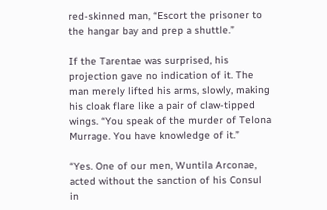red-skinned man, “Escort the prisoner to the hangar bay and prep a shuttle.”

If the Tarentae was surprised, his projection gave no indication of it. The man merely lifted his arms, slowly, making his cloak flare like a pair of claw-tipped wings. “You speak of the murder of Telona Murrage. You have knowledge of it.”

“Yes. One of our men, Wuntila Arconae, acted without the sanction of his Consul in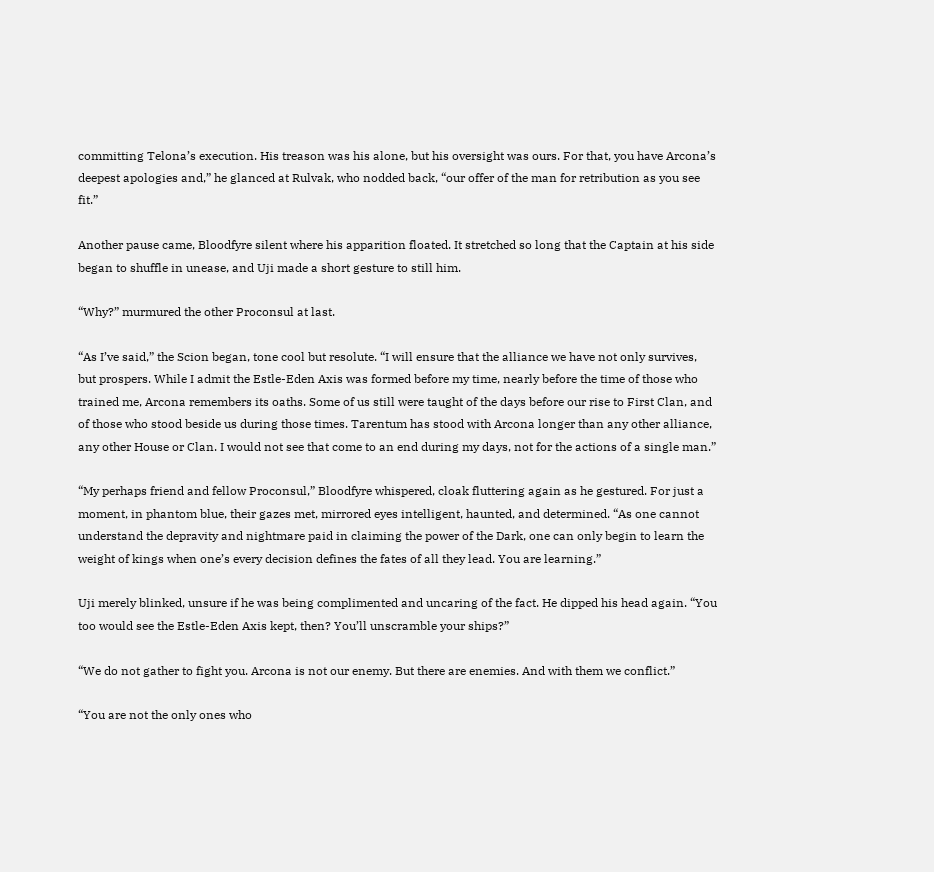committing Telona’s execution. His treason was his alone, but his oversight was ours. For that, you have Arcona’s deepest apologies and,” he glanced at Rulvak, who nodded back, “our offer of the man for retribution as you see fit.”

Another pause came, Bloodfyre silent where his apparition floated. It stretched so long that the Captain at his side began to shuffle in unease, and Uji made a short gesture to still him.

“Why?” murmured the other Proconsul at last.

“As I’ve said,” the Scion began, tone cool but resolute. “I will ensure that the alliance we have not only survives, but prospers. While I admit the Estle-Eden Axis was formed before my time, nearly before the time of those who trained me, Arcona remembers its oaths. Some of us still were taught of the days before our rise to First Clan, and of those who stood beside us during those times. Tarentum has stood with Arcona longer than any other alliance, any other House or Clan. I would not see that come to an end during my days, not for the actions of a single man.”

“My perhaps friend and fellow Proconsul,” Bloodfyre whispered, cloak fluttering again as he gestured. For just a moment, in phantom blue, their gazes met, mirrored eyes intelligent, haunted, and determined. “As one cannot understand the depravity and nightmare paid in claiming the power of the Dark, one can only begin to learn the weight of kings when one’s every decision defines the fates of all they lead. You are learning.”

Uji merely blinked, unsure if he was being complimented and uncaring of the fact. He dipped his head again. “You too would see the Estle-Eden Axis kept, then? You’ll unscramble your ships?”

“We do not gather to fight you. Arcona is not our enemy. But there are enemies. And with them we conflict.”

“You are not the only ones who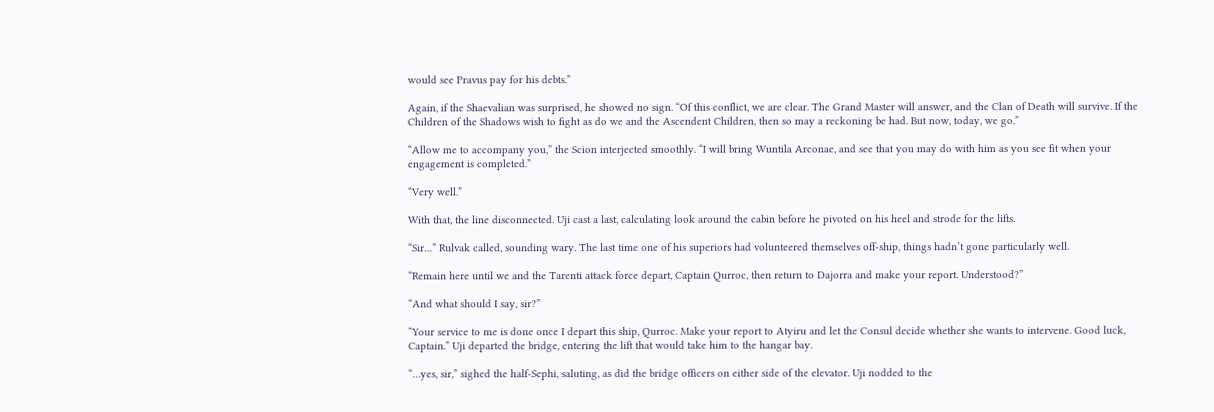would see Pravus pay for his debts.”

Again, if the Shaevalian was surprised, he showed no sign. “Of this conflict, we are clear. The Grand Master will answer, and the Clan of Death will survive. If the Children of the Shadows wish to fight as do we and the Ascendent Children, then so may a reckoning be had. But now, today, we go.”

“Allow me to accompany you,” the Scion interjected smoothly. “I will bring Wuntila Arconae, and see that you may do with him as you see fit when your engagement is completed.”

“Very well.”

With that, the line disconnected. Uji cast a last, calculating look around the cabin before he pivoted on his heel and strode for the lifts.

“Sir…” Rulvak called, sounding wary. The last time one of his superiors had volunteered themselves off-ship, things hadn’t gone particularly well.

“Remain here until we and the Tarenti attack force depart, Captain Qurroc, then return to Dajorra and make your report. Understood?”

“And what should I say, sir?”

“Your service to me is done once I depart this ship, Qurroc. Make your report to Atyiru and let the Consul decide whether she wants to intervene. Good luck, Captain.” Uji departed the bridge, entering the lift that would take him to the hangar bay.

“…yes, sir,” sighed the half-Sephi, saluting, as did the bridge officers on either side of the elevator. Uji nodded to the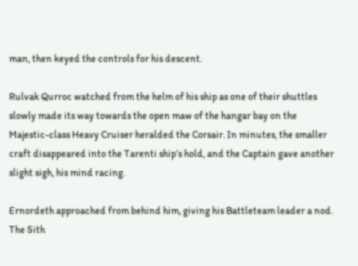man, then keyed the controls for his descent.

Rulvak Qurroc watched from the helm of his ship as one of their shuttles slowly made its way towards the open maw of the hangar bay on the Majestic-class Heavy Cruiser heralded the Corsair. In minutes, the smaller craft disappeared into the Tarenti ship’s hold, and the Captain gave another slight sigh, his mind racing.

Ernordeth approached from behind him, giving his Battleteam leader a nod. The Sith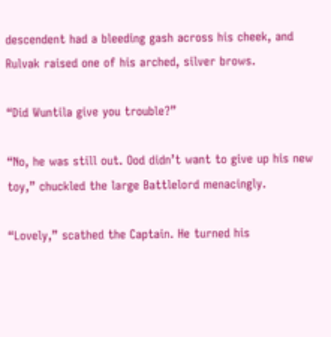descendent had a bleeding gash across his cheek, and Rulvak raised one of his arched, silver brows.

“Did Wuntila give you trouble?”

“No, he was still out. Ood didn’t want to give up his new toy,” chuckled the large Battlelord menacingly.

“Lovely,” scathed the Captain. He turned his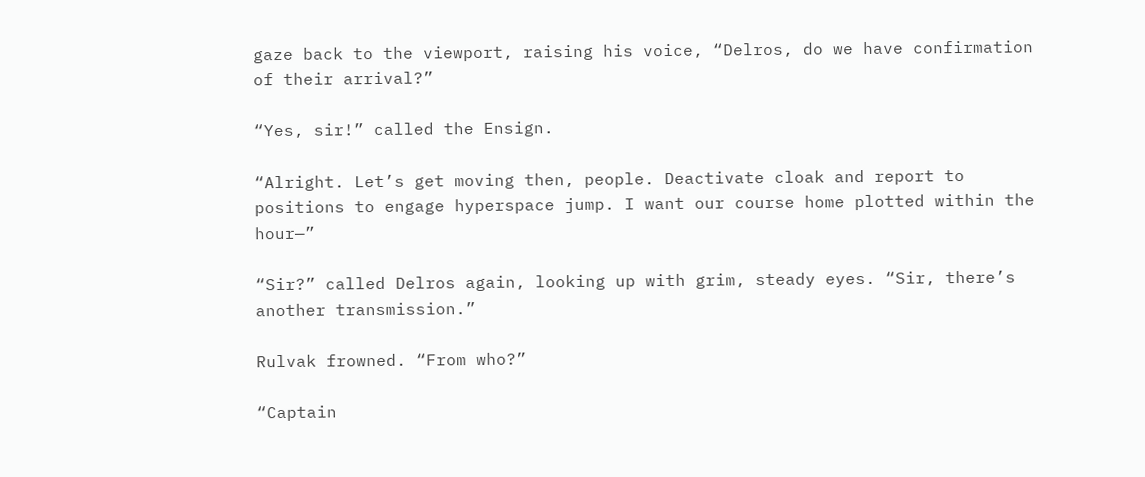gaze back to the viewport, raising his voice, “Delros, do we have confirmation of their arrival?”

“Yes, sir!” called the Ensign.

“Alright. Let’s get moving then, people. Deactivate cloak and report to positions to engage hyperspace jump. I want our course home plotted within the hour—”

“Sir?” called Delros again, looking up with grim, steady eyes. “Sir, there’s another transmission.”

Rulvak frowned. “From who?”

“Captain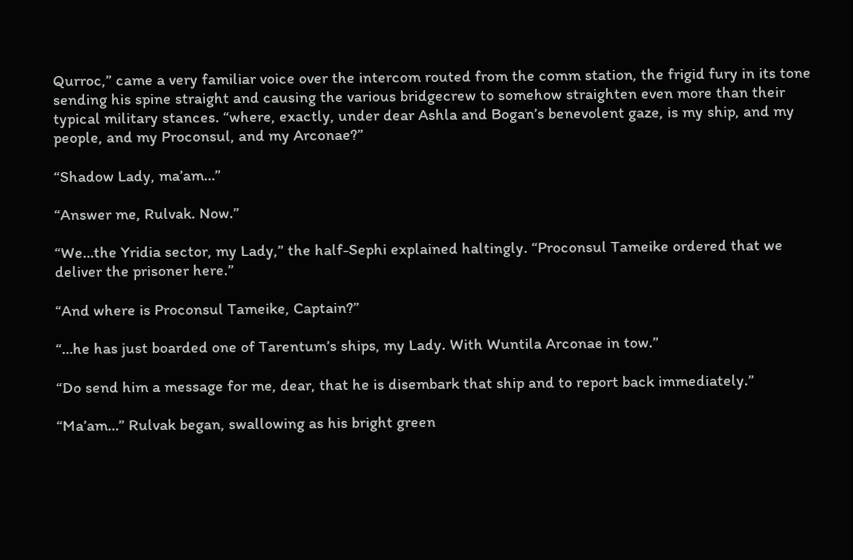Qurroc,” came a very familiar voice over the intercom routed from the comm station, the frigid fury in its tone sending his spine straight and causing the various bridgecrew to somehow straighten even more than their typical military stances. “where, exactly, under dear Ashla and Bogan’s benevolent gaze, is my ship, and my people, and my Proconsul, and my Arconae?”

“Shadow Lady, ma’am…”

“Answer me, Rulvak. Now.”

“We…the Yridia sector, my Lady,” the half-Sephi explained haltingly. “Proconsul Tameike ordered that we deliver the prisoner here.”

“And where is Proconsul Tameike, Captain?”

“…he has just boarded one of Tarentum’s ships, my Lady. With Wuntila Arconae in tow.”

“Do send him a message for me, dear, that he is disembark that ship and to report back immediately.”

“Ma’am…” Rulvak began, swallowing as his bright green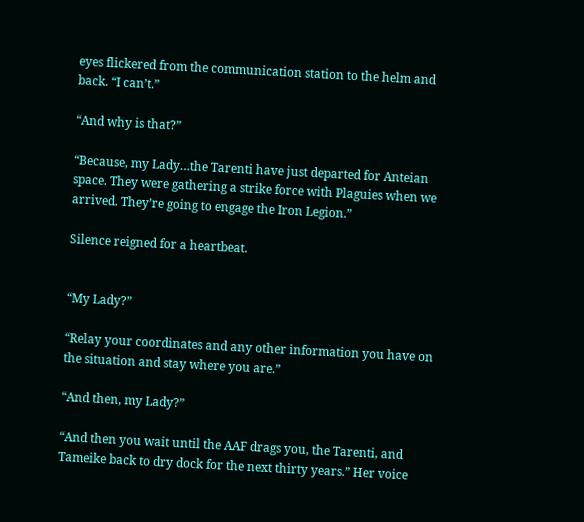eyes flickered from the communication station to the helm and back. “I can’t.”

“And why is that?”

“Because, my Lady…the Tarenti have just departed for Anteian space. They were gathering a strike force with Plaguies when we arrived. They’re going to engage the Iron Legion.”

Silence reigned for a heartbeat.


“My Lady?”

“Relay your coordinates and any other information you have on the situation and stay where you are.”

“And then, my Lady?”

“And then you wait until the AAF drags you, the Tarenti, and Tameike back to dry dock for the next thirty years.” Her voice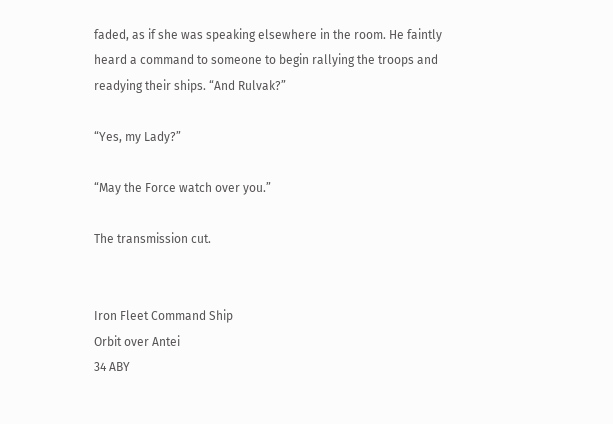faded, as if she was speaking elsewhere in the room. He faintly heard a command to someone to begin rallying the troops and readying their ships. “And Rulvak?”

“Yes, my Lady?”

“May the Force watch over you.”

The transmission cut.


Iron Fleet Command Ship
Orbit over Antei
34 ABY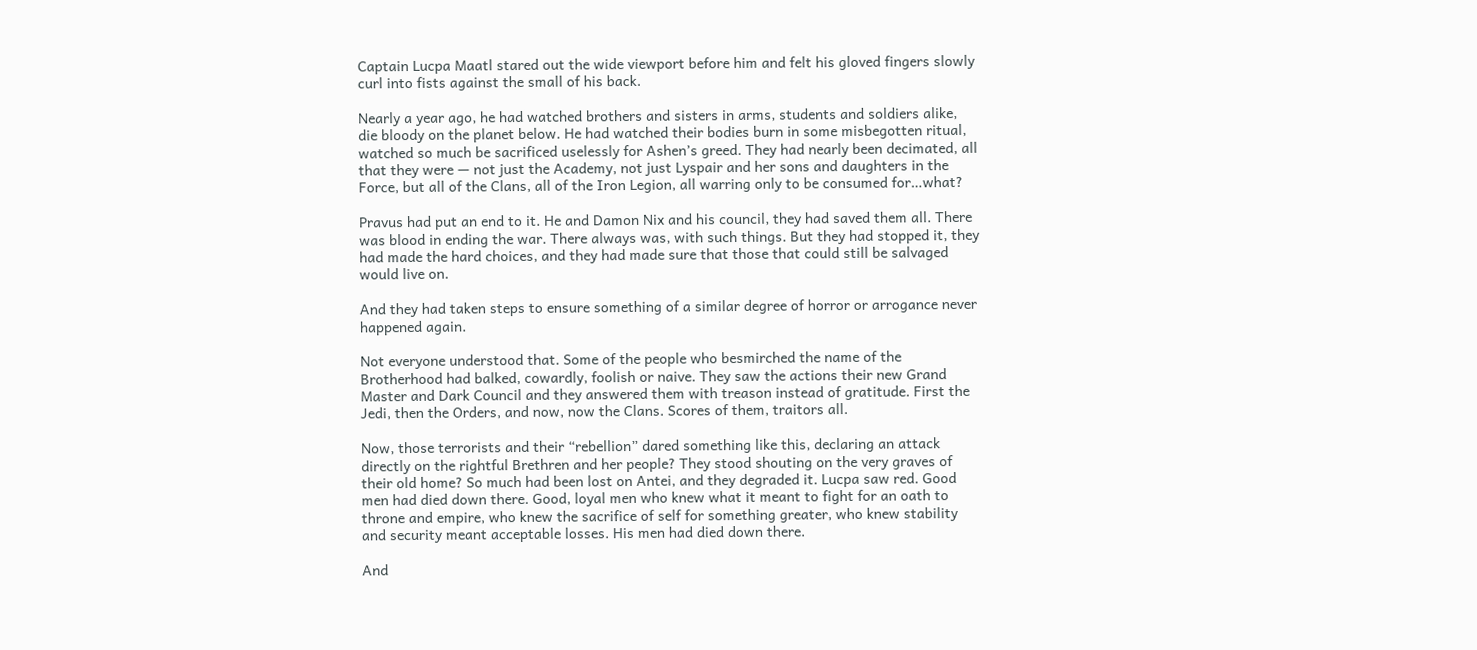Captain Lucpa Maatl stared out the wide viewport before him and felt his gloved fingers slowly curl into fists against the small of his back.

Nearly a year ago, he had watched brothers and sisters in arms, students and soldiers alike, die bloody on the planet below. He had watched their bodies burn in some misbegotten ritual, watched so much be sacrificed uselessly for Ashen’s greed. They had nearly been decimated, all that they were — not just the Academy, not just Lyspair and her sons and daughters in the Force, but all of the Clans, all of the Iron Legion, all warring only to be consumed for…what?

Pravus had put an end to it. He and Damon Nix and his council, they had saved them all. There was blood in ending the war. There always was, with such things. But they had stopped it, they had made the hard choices, and they had made sure that those that could still be salvaged would live on.

And they had taken steps to ensure something of a similar degree of horror or arrogance never happened again.

Not everyone understood that. Some of the people who besmirched the name of the Brotherhood had balked, cowardly, foolish or naive. They saw the actions their new Grand Master and Dark Council and they answered them with treason instead of gratitude. First the Jedi, then the Orders, and now, now the Clans. Scores of them, traitors all.

Now, those terrorists and their “rebellion” dared something like this, declaring an attack directly on the rightful Brethren and her people? They stood shouting on the very graves of their old home? So much had been lost on Antei, and they degraded it. Lucpa saw red. Good men had died down there. Good, loyal men who knew what it meant to fight for an oath to throne and empire, who knew the sacrifice of self for something greater, who knew stability and security meant acceptable losses. His men had died down there.

And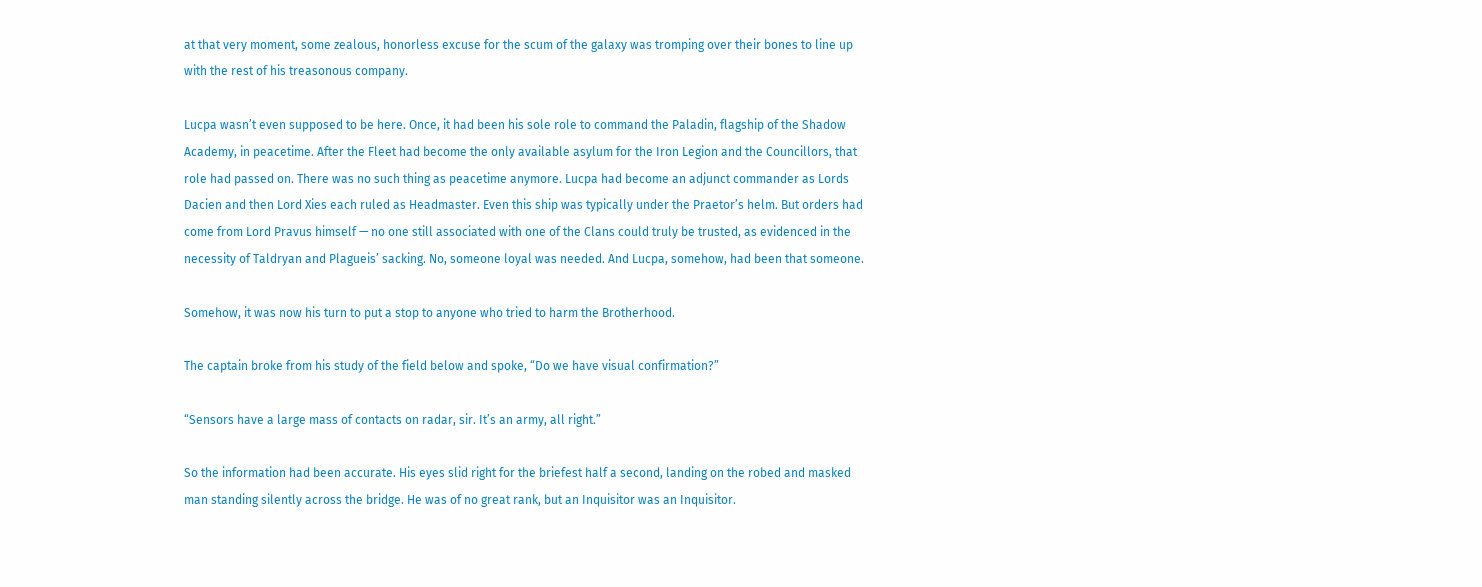at that very moment, some zealous, honorless excuse for the scum of the galaxy was tromping over their bones to line up with the rest of his treasonous company.

Lucpa wasn’t even supposed to be here. Once, it had been his sole role to command the Paladin, flagship of the Shadow Academy, in peacetime. After the Fleet had become the only available asylum for the Iron Legion and the Councillors, that role had passed on. There was no such thing as peacetime anymore. Lucpa had become an adjunct commander as Lords Dacien and then Lord Xies each ruled as Headmaster. Even this ship was typically under the Praetor’s helm. But orders had come from Lord Pravus himself — no one still associated with one of the Clans could truly be trusted, as evidenced in the necessity of Taldryan and Plagueis’ sacking. No, someone loyal was needed. And Lucpa, somehow, had been that someone.

Somehow, it was now his turn to put a stop to anyone who tried to harm the Brotherhood.

The captain broke from his study of the field below and spoke, “Do we have visual confirmation?”

“Sensors have a large mass of contacts on radar, sir. It’s an army, all right.”

So the information had been accurate. His eyes slid right for the briefest half a second, landing on the robed and masked man standing silently across the bridge. He was of no great rank, but an Inquisitor was an Inquisitor.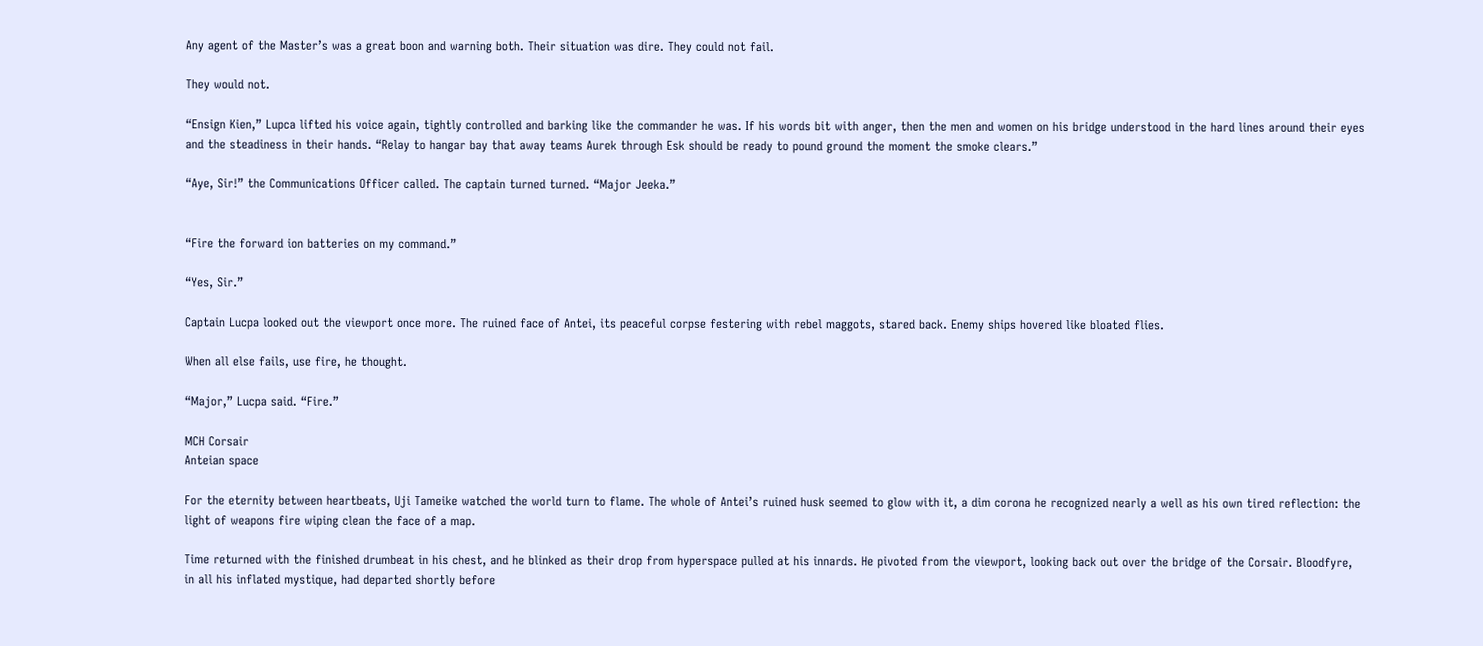Any agent of the Master’s was a great boon and warning both. Their situation was dire. They could not fail.

They would not.

“Ensign Kien,” Lupca lifted his voice again, tightly controlled and barking like the commander he was. If his words bit with anger, then the men and women on his bridge understood in the hard lines around their eyes and the steadiness in their hands. “Relay to hangar bay that away teams Aurek through Esk should be ready to pound ground the moment the smoke clears.”

“Aye, Sir!” the Communications Officer called. The captain turned turned. “Major Jeeka.”


“Fire the forward ion batteries on my command.”

“Yes, Sir.”

Captain Lucpa looked out the viewport once more. The ruined face of Antei, its peaceful corpse festering with rebel maggots, stared back. Enemy ships hovered like bloated flies.

When all else fails, use fire, he thought.

“Major,” Lucpa said. “Fire.”

MCH Corsair
Anteian space

For the eternity between heartbeats, Uji Tameike watched the world turn to flame. The whole of Antei’s ruined husk seemed to glow with it, a dim corona he recognized nearly a well as his own tired reflection: the light of weapons fire wiping clean the face of a map.

Time returned with the finished drumbeat in his chest, and he blinked as their drop from hyperspace pulled at his innards. He pivoted from the viewport, looking back out over the bridge of the Corsair. Bloodfyre, in all his inflated mystique, had departed shortly before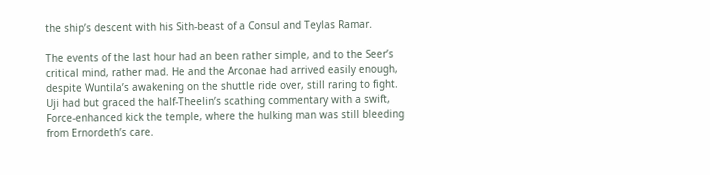the ship’s descent with his Sith-beast of a Consul and Teylas Ramar.

The events of the last hour had an been rather simple, and to the Seer’s critical mind, rather mad. He and the Arconae had arrived easily enough, despite Wuntila’s awakening on the shuttle ride over, still raring to fight. Uji had but graced the half-Theelin’s scathing commentary with a swift, Force-enhanced kick the temple, where the hulking man was still bleeding from Ernordeth’s care.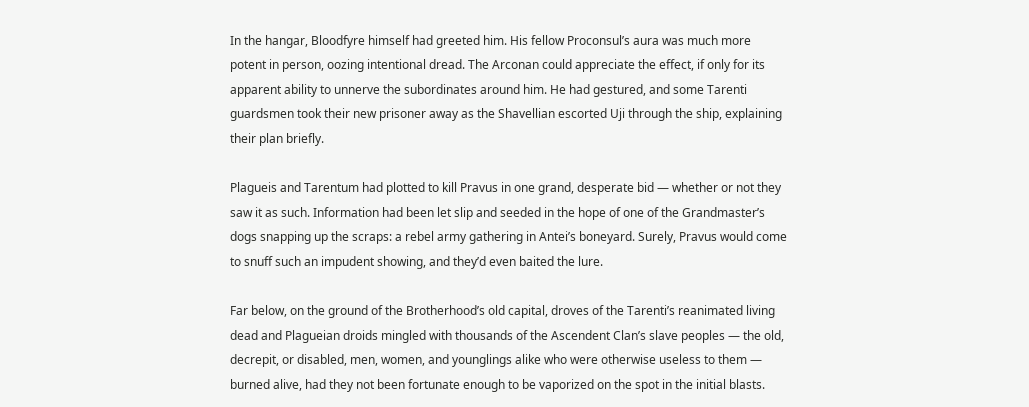In the hangar, Bloodfyre himself had greeted him. His fellow Proconsul’s aura was much more potent in person, oozing intentional dread. The Arconan could appreciate the effect, if only for its apparent ability to unnerve the subordinates around him. He had gestured, and some Tarenti guardsmen took their new prisoner away as the Shavellian escorted Uji through the ship, explaining their plan briefly.

Plagueis and Tarentum had plotted to kill Pravus in one grand, desperate bid — whether or not they saw it as such. Information had been let slip and seeded in the hope of one of the Grandmaster’s dogs snapping up the scraps: a rebel army gathering in Antei’s boneyard. Surely, Pravus would come to snuff such an impudent showing, and they’d even baited the lure.

Far below, on the ground of the Brotherhood’s old capital, droves of the Tarenti’s reanimated living dead and Plagueian droids mingled with thousands of the Ascendent Clan’s slave peoples — the old, decrepit, or disabled, men, women, and younglings alike who were otherwise useless to them — burned alive, had they not been fortunate enough to be vaporized on the spot in the initial blasts.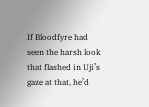If Bloodfyre had seen the harsh look that flashed in Uji’s gaze at that, he’d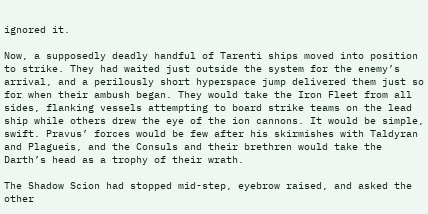ignored it.

Now, a supposedly deadly handful of Tarenti ships moved into position to strike. They had waited just outside the system for the enemy’s arrival, and a perilously short hyperspace jump delivered them just so for when their ambush began. They would take the Iron Fleet from all sides, flanking vessels attempting to board strike teams on the lead ship while others drew the eye of the ion cannons. It would be simple, swift. Pravus’ forces would be few after his skirmishes with Taldyran and Plagueis, and the Consuls and their brethren would take the Darth’s head as a trophy of their wrath.

The Shadow Scion had stopped mid-step, eyebrow raised, and asked the other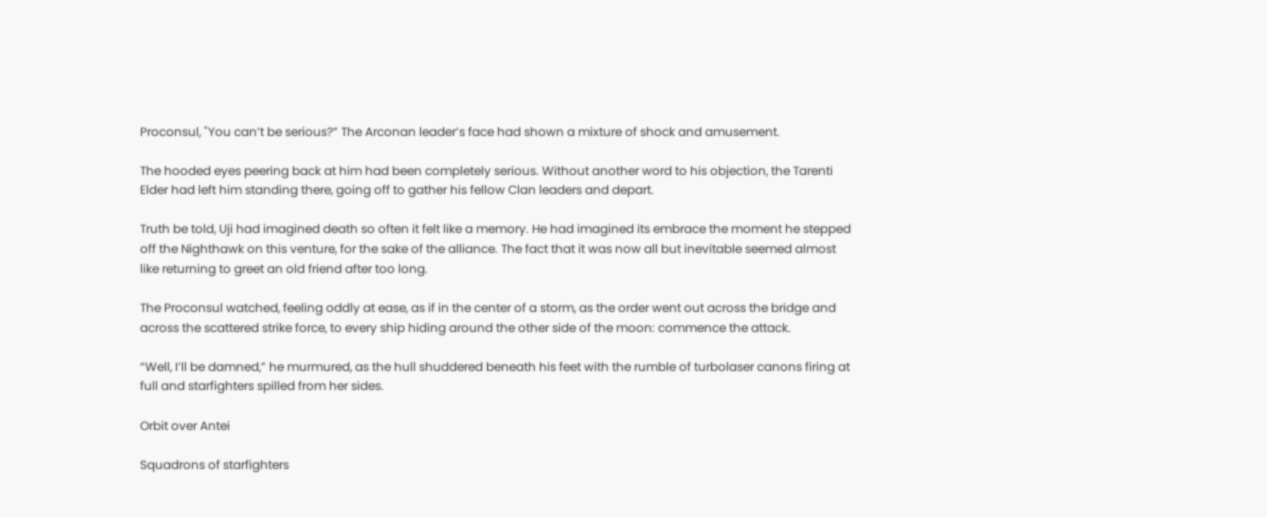Proconsul, "You can’t be serious?” The Arconan leader’s face had shown a mixture of shock and amusement.

The hooded eyes peering back at him had been completely serious. Without another word to his objection, the Tarenti Elder had left him standing there, going off to gather his fellow Clan leaders and depart.

Truth be told, Uji had imagined death so often it felt like a memory. He had imagined its embrace the moment he stepped off the Nighthawk on this venture, for the sake of the alliance. The fact that it was now all but inevitable seemed almost like returning to greet an old friend after too long.

The Proconsul watched, feeling oddly at ease, as if in the center of a storm, as the order went out across the bridge and across the scattered strike force, to every ship hiding around the other side of the moon: commence the attack.

“Well, I’ll be damned,” he murmured, as the hull shuddered beneath his feet with the rumble of turbolaser canons firing at full and starfighters spilled from her sides.

Orbit over Antei

Squadrons of starfighters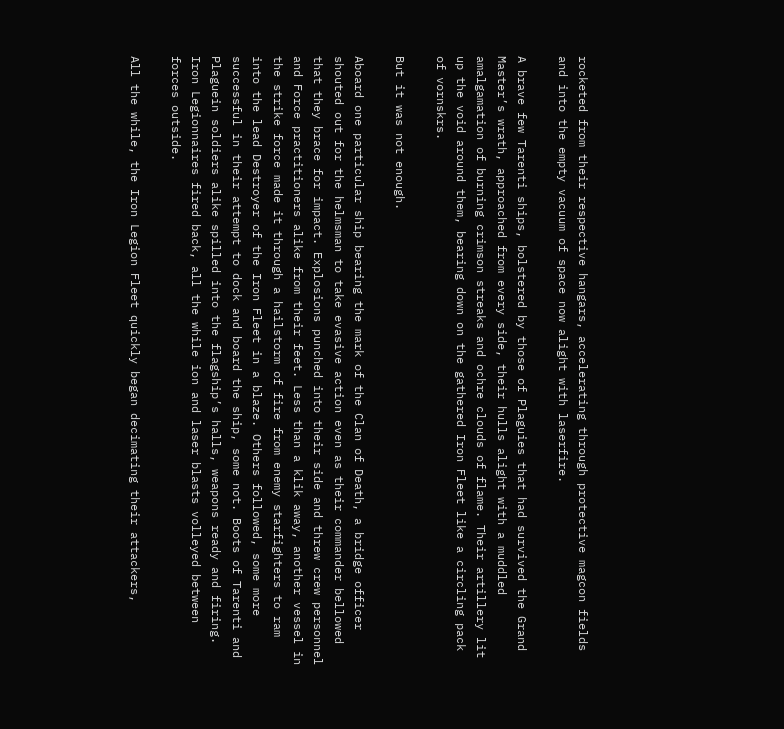rocketed from their respective hangars, accelerating through protective magcon fields and into the empty vacuum of space now alight with laserfire.

A brave few Tarenti ships, bolstered by those of Plaguies that had survived the Grand Master’s wrath, approached from every side, their hulls alight with a muddled amalgamation of burning crimson streaks and ochre clouds of flame. Their artillery lit up the void around them, bearing down on the gathered Iron Fleet like a circling pack of vornskrs.

But it was not enough.

Aboard one particular ship bearing the mark of the Clan of Death, a bridge officer shouted out for the helmsman to take evasive action even as their commander bellowed that they brace for impact. Explosions punched into their side and threw crew personnel and Force practitioners alike from their feet. Less than a klik away, another vessel in the strike force made it through a hailstorm of fire from enemy starfighters to ram into the lead Destroyer of the Iron Fleet in a blaze. Others followed, some more successful in their attempt to dock and board the ship, some not. Boots of Tarenti and Plaguein soldiers alike spilled into the flagship’s halls, weapons ready and firing. Iron Legionnaires fired back, all the while ion and laser blasts volleyed between forces outside.

All the while, the Iron Legion Fleet quickly began decimating their attackers,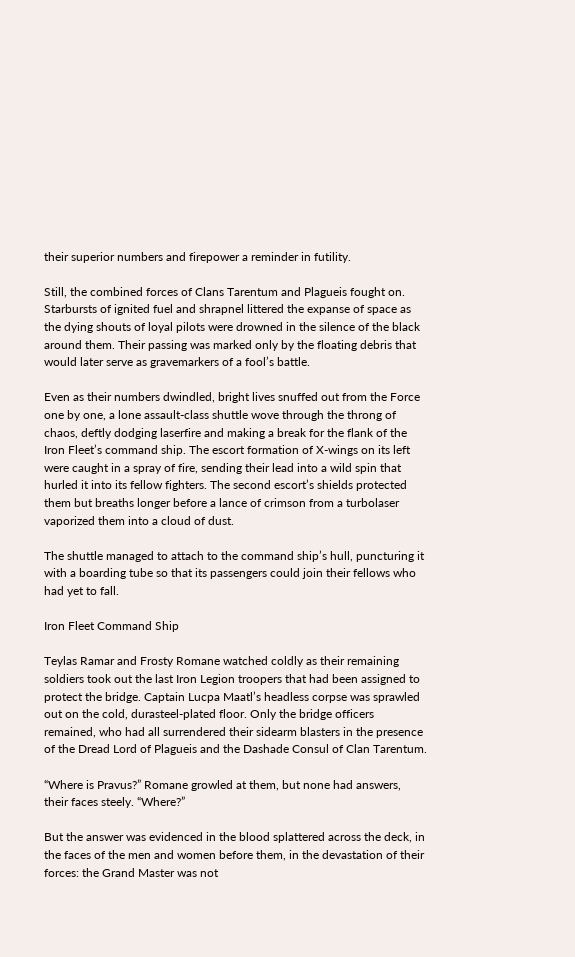their superior numbers and firepower a reminder in futility.

Still, the combined forces of Clans Tarentum and Plagueis fought on. Starbursts of ignited fuel and shrapnel littered the expanse of space as the dying shouts of loyal pilots were drowned in the silence of the black around them. Their passing was marked only by the floating debris that would later serve as gravemarkers of a fool’s battle.

Even as their numbers dwindled, bright lives snuffed out from the Force one by one, a lone assault-class shuttle wove through the throng of chaos, deftly dodging laserfire and making a break for the flank of the Iron Fleet’s command ship. The escort formation of X-wings on its left were caught in a spray of fire, sending their lead into a wild spin that hurled it into its fellow fighters. The second escort’s shields protected them but breaths longer before a lance of crimson from a turbolaser vaporized them into a cloud of dust.

The shuttle managed to attach to the command ship’s hull, puncturing it with a boarding tube so that its passengers could join their fellows who had yet to fall.

Iron Fleet Command Ship

Teylas Ramar and Frosty Romane watched coldly as their remaining soldiers took out the last Iron Legion troopers that had been assigned to protect the bridge. Captain Lucpa Maatl’s headless corpse was sprawled out on the cold, durasteel-plated floor. Only the bridge officers remained, who had all surrendered their sidearm blasters in the presence of the Dread Lord of Plagueis and the Dashade Consul of Clan Tarentum.

“Where is Pravus?” Romane growled at them, but none had answers, their faces steely. “Where?”

But the answer was evidenced in the blood splattered across the deck, in the faces of the men and women before them, in the devastation of their forces: the Grand Master was not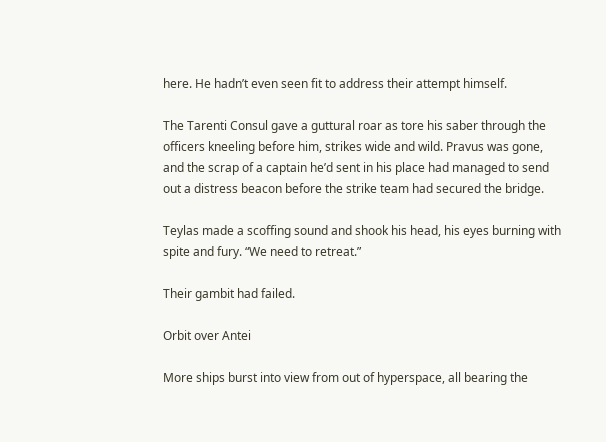here. He hadn’t even seen fit to address their attempt himself.

The Tarenti Consul gave a guttural roar as tore his saber through the officers kneeling before him, strikes wide and wild. Pravus was gone, and the scrap of a captain he’d sent in his place had managed to send out a distress beacon before the strike team had secured the bridge.

Teylas made a scoffing sound and shook his head, his eyes burning with spite and fury. “We need to retreat.”

Their gambit had failed.

Orbit over Antei

More ships burst into view from out of hyperspace, all bearing the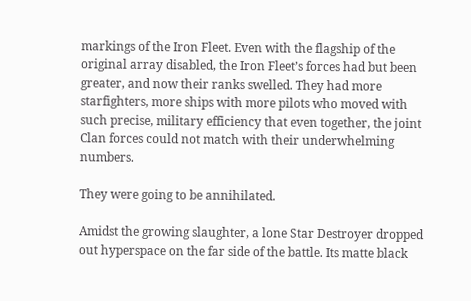markings of the Iron Fleet. Even with the flagship of the original array disabled, the Iron Fleet’s forces had but been greater, and now their ranks swelled. They had more starfighters, more ships with more pilots who moved with such precise, military efficiency that even together, the joint Clan forces could not match with their underwhelming numbers.

They were going to be annihilated.

Amidst the growing slaughter, a lone Star Destroyer dropped out hyperspace on the far side of the battle. Its matte black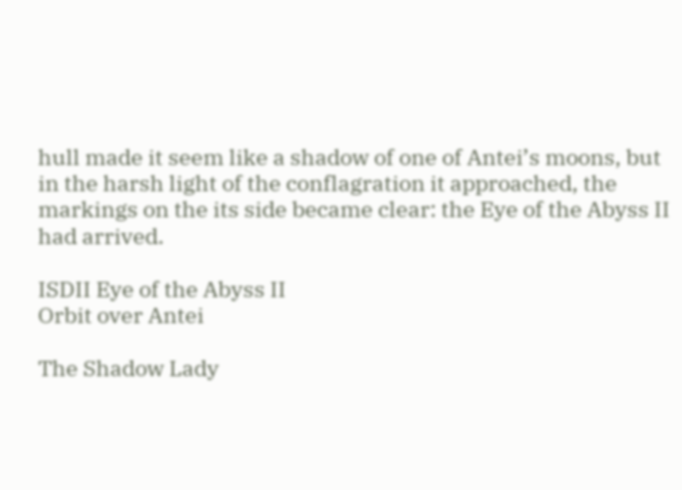hull made it seem like a shadow of one of Antei’s moons, but in the harsh light of the conflagration it approached, the markings on the its side became clear: the Eye of the Abyss II had arrived.

ISDII Eye of the Abyss II
Orbit over Antei

The Shadow Lady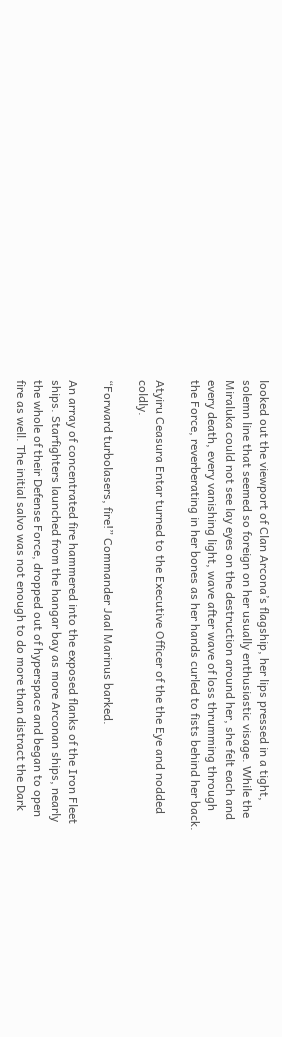looked out the viewport of Clan Arcona’s flagship, her lips pressed in a tight, solemn line that seemed so foreign on her usually enthusiastic visage. While the Miraluka could not see lay eyes on the destruction around her, she felt each and every death, every vanishing light, wave after wave of loss thrumming through the Force, reverberating in her bones as her hands curled to fists behind her back.

Atyiru Ceasura Entar turned to the Executive Officer of the the Eye and nodded coldly.

“Forward turbolasers, fire!” Commander Jaal Marinus barked.

An array of concentrated fire hammered into the exposed flanks of the Iron Fleet ships. Starfighters launched from the hangar bay as more Arconan ships, nearly the whole of their Defense Force, dropped out of hyperspace and began to open fire as well. The initial salvo was not enough to do more than distract the Dark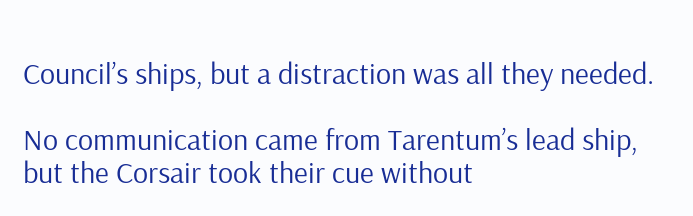Council’s ships, but a distraction was all they needed.

No communication came from Tarentum’s lead ship, but the Corsair took their cue without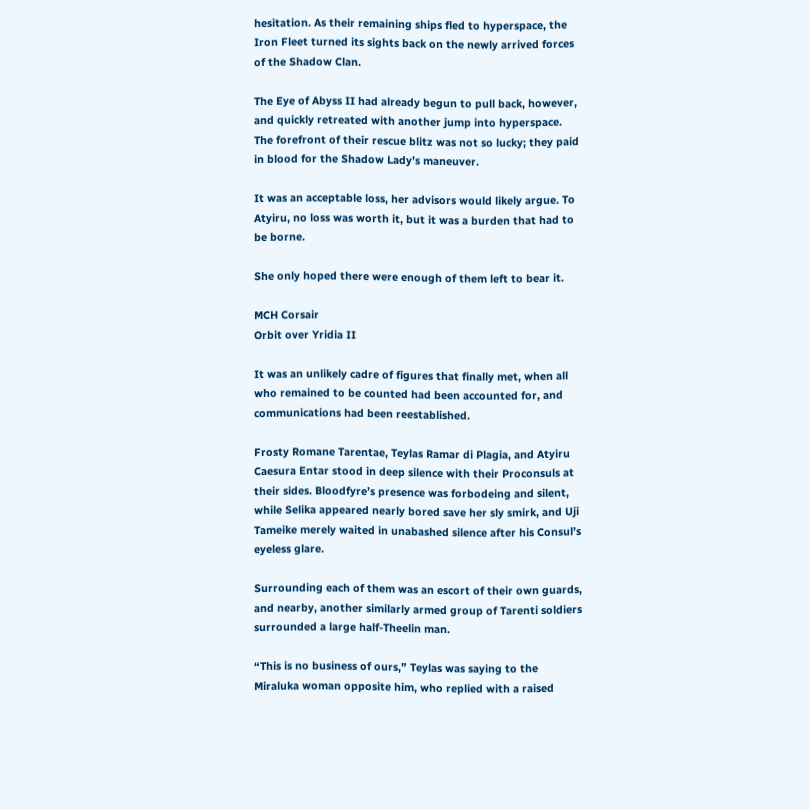hesitation. As their remaining ships fled to hyperspace, the Iron Fleet turned its sights back on the newly arrived forces of the Shadow Clan.

The Eye of Abyss II had already begun to pull back, however, and quickly retreated with another jump into hyperspace. The forefront of their rescue blitz was not so lucky; they paid in blood for the Shadow Lady’s maneuver.

It was an acceptable loss, her advisors would likely argue. To Atyiru, no loss was worth it, but it was a burden that had to be borne.

She only hoped there were enough of them left to bear it.

MCH Corsair
Orbit over Yridia II

It was an unlikely cadre of figures that finally met, when all who remained to be counted had been accounted for, and communications had been reestablished.

Frosty Romane Tarentae, Teylas Ramar di Plagia, and Atyiru Caesura Entar stood in deep silence with their Proconsuls at their sides. Bloodfyre’s presence was forbodeing and silent, while Selika appeared nearly bored save her sly smirk, and Uji Tameike merely waited in unabashed silence after his Consul’s eyeless glare.

Surrounding each of them was an escort of their own guards, and nearby, another similarly armed group of Tarenti soldiers surrounded a large half-Theelin man.

“This is no business of ours,” Teylas was saying to the Miraluka woman opposite him, who replied with a raised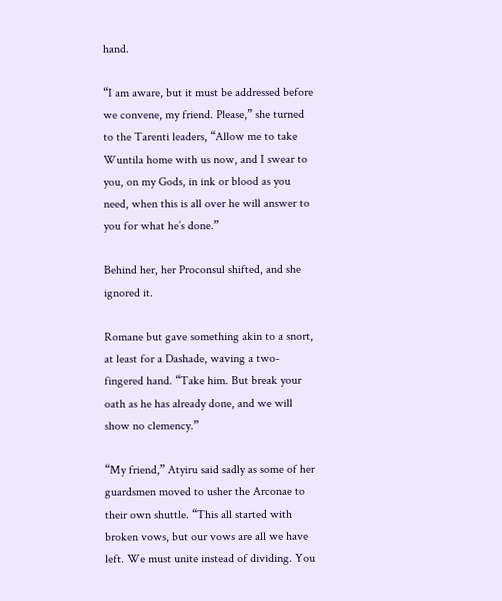hand.

“I am aware, but it must be addressed before we convene, my friend. Please,” she turned to the Tarenti leaders, “Allow me to take Wuntila home with us now, and I swear to you, on my Gods, in ink or blood as you need, when this is all over he will answer to you for what he’s done.”

Behind her, her Proconsul shifted, and she ignored it.

Romane but gave something akin to a snort, at least for a Dashade, waving a two-fingered hand. “Take him. But break your oath as he has already done, and we will show no clemency.”

“My friend,” Atyiru said sadly as some of her guardsmen moved to usher the Arconae to their own shuttle. “This all started with broken vows, but our vows are all we have left. We must unite instead of dividing. You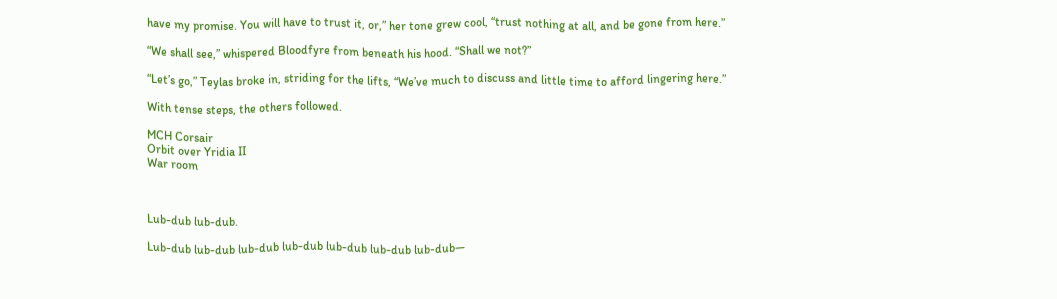have my promise. You will have to trust it, or,” her tone grew cool, “trust nothing at all, and be gone from here.”

“We shall see,” whispered Bloodfyre from beneath his hood. “Shall we not?”

“Let’s go,” Teylas broke in, striding for the lifts, “We’ve much to discuss and little time to afford lingering here.”

With tense steps, the others followed.

MCH Corsair
Orbit over Yridia II
War room



Lub-dub lub-dub.

Lub-dub lub-dub lub-dub lub-dub lub-dub lub-dub lub-dub—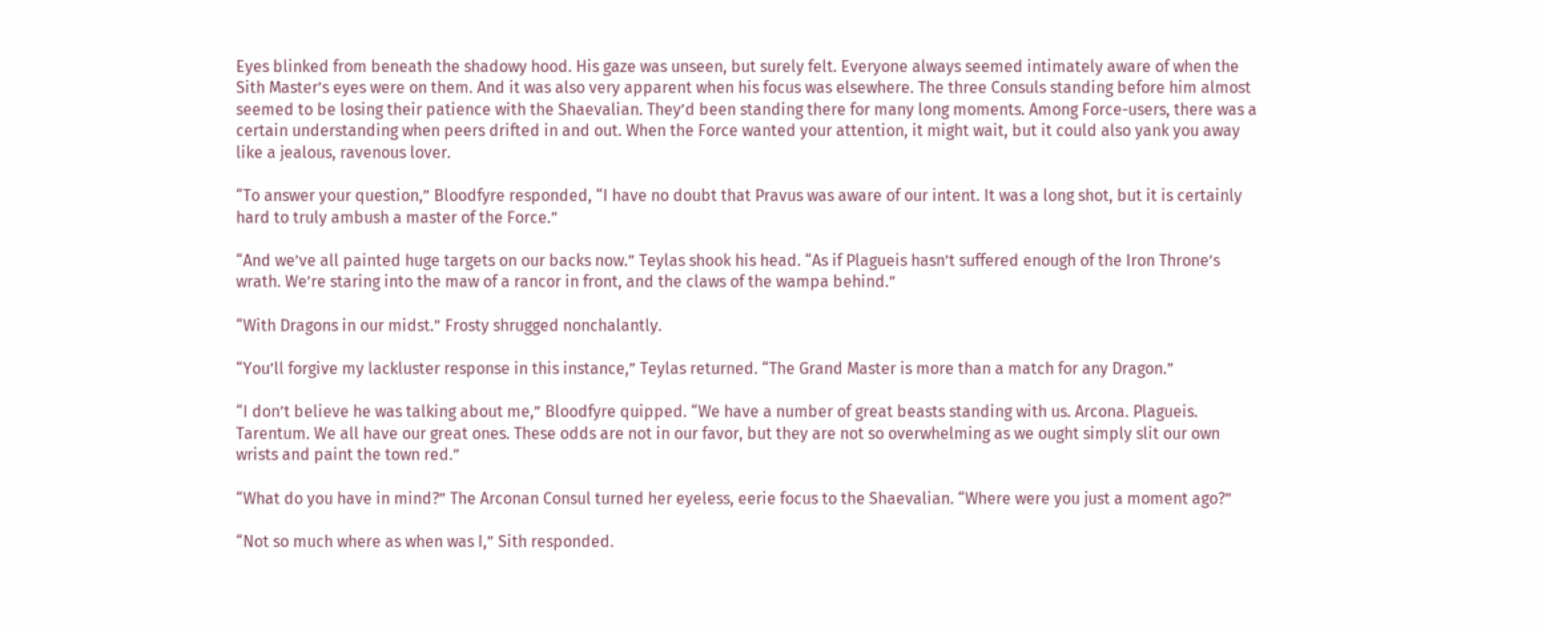Eyes blinked from beneath the shadowy hood. His gaze was unseen, but surely felt. Everyone always seemed intimately aware of when the Sith Master’s eyes were on them. And it was also very apparent when his focus was elsewhere. The three Consuls standing before him almost seemed to be losing their patience with the Shaevalian. They’d been standing there for many long moments. Among Force-users, there was a certain understanding when peers drifted in and out. When the Force wanted your attention, it might wait, but it could also yank you away like a jealous, ravenous lover.

“To answer your question,” Bloodfyre responded, “I have no doubt that Pravus was aware of our intent. It was a long shot, but it is certainly hard to truly ambush a master of the Force.”

“And we’ve all painted huge targets on our backs now.” Teylas shook his head. “As if Plagueis hasn’t suffered enough of the Iron Throne’s wrath. We’re staring into the maw of a rancor in front, and the claws of the wampa behind.”

“With Dragons in our midst.” Frosty shrugged nonchalantly.

“You’ll forgive my lackluster response in this instance,” Teylas returned. “The Grand Master is more than a match for any Dragon.”

“I don’t believe he was talking about me,” Bloodfyre quipped. “We have a number of great beasts standing with us. Arcona. Plagueis. Tarentum. We all have our great ones. These odds are not in our favor, but they are not so overwhelming as we ought simply slit our own wrists and paint the town red.”

“What do you have in mind?” The Arconan Consul turned her eyeless, eerie focus to the Shaevalian. “Where were you just a moment ago?”

“Not so much where as when was I,” Sith responded.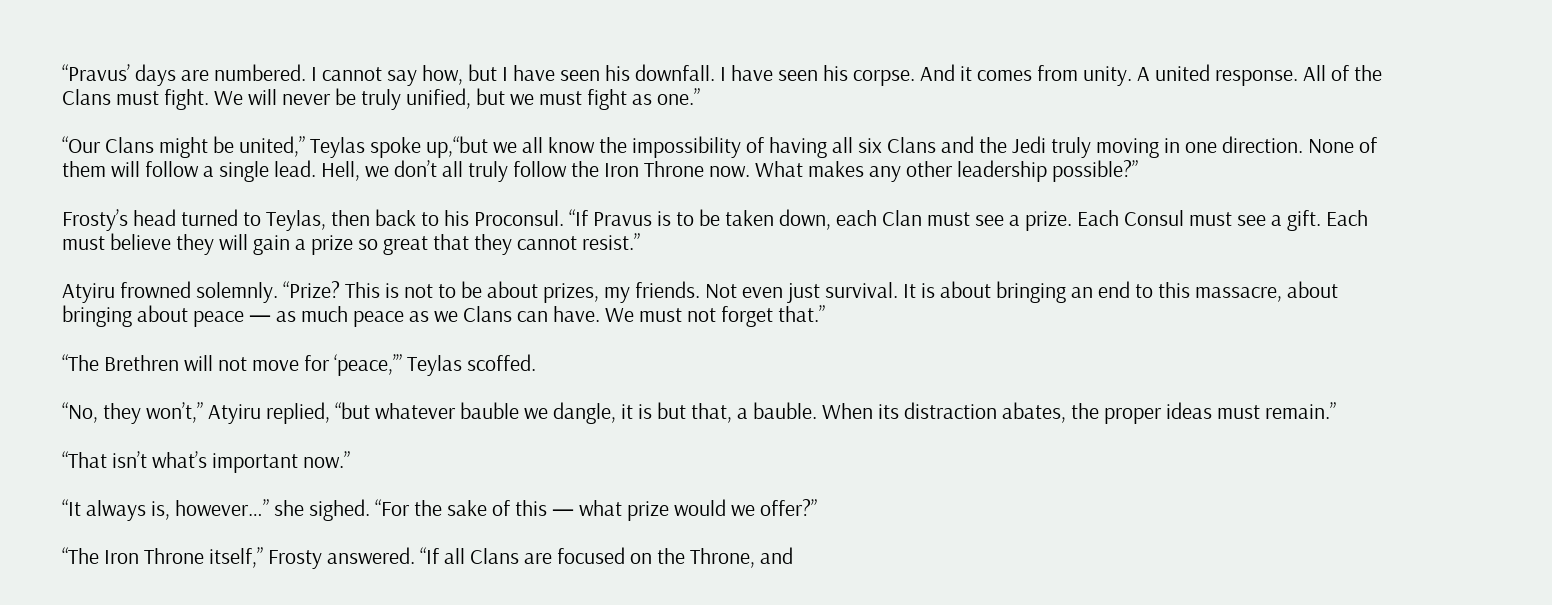“Pravus’ days are numbered. I cannot say how, but I have seen his downfall. I have seen his corpse. And it comes from unity. A united response. All of the Clans must fight. We will never be truly unified, but we must fight as one.”

“Our Clans might be united,” Teylas spoke up,“but we all know the impossibility of having all six Clans and the Jedi truly moving in one direction. None of them will follow a single lead. Hell, we don’t all truly follow the Iron Throne now. What makes any other leadership possible?”

Frosty’s head turned to Teylas, then back to his Proconsul. “If Pravus is to be taken down, each Clan must see a prize. Each Consul must see a gift. Each must believe they will gain a prize so great that they cannot resist.”

Atyiru frowned solemnly. “Prize? This is not to be about prizes, my friends. Not even just survival. It is about bringing an end to this massacre, about bringing about peace — as much peace as we Clans can have. We must not forget that.”

“The Brethren will not move for ‘peace,’” Teylas scoffed.

“No, they won’t,” Atyiru replied, “but whatever bauble we dangle, it is but that, a bauble. When its distraction abates, the proper ideas must remain.”

“That isn’t what’s important now.”

“It always is, however…” she sighed. “For the sake of this — what prize would we offer?”

“The Iron Throne itself,” Frosty answered. “If all Clans are focused on the Throne, and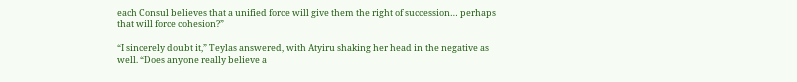each Consul believes that a unified force will give them the right of succession… perhaps that will force cohesion?”

“I sincerely doubt it,” Teylas answered, with Atyiru shaking her head in the negative as well. “Does anyone really believe a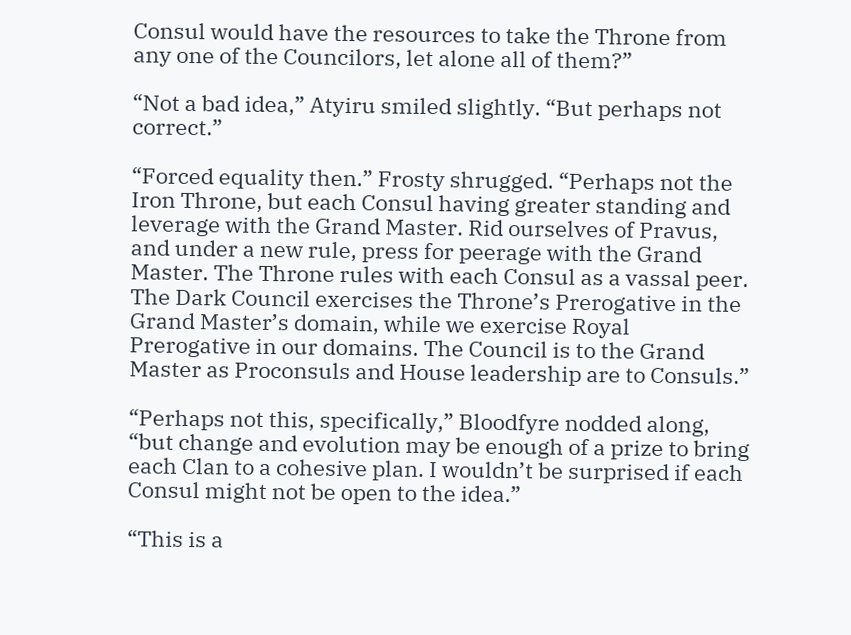Consul would have the resources to take the Throne from any one of the Councilors, let alone all of them?”

“Not a bad idea,” Atyiru smiled slightly. “But perhaps not correct.”

“Forced equality then.” Frosty shrugged. “Perhaps not the Iron Throne, but each Consul having greater standing and leverage with the Grand Master. Rid ourselves of Pravus, and under a new rule, press for peerage with the Grand Master. The Throne rules with each Consul as a vassal peer. The Dark Council exercises the Throne’s Prerogative in the Grand Master’s domain, while we exercise Royal Prerogative in our domains. The Council is to the Grand Master as Proconsuls and House leadership are to Consuls.”

“Perhaps not this, specifically,” Bloodfyre nodded along, “but change and evolution may be enough of a prize to bring each Clan to a cohesive plan. I wouldn’t be surprised if each Consul might not be open to the idea.”

“This is a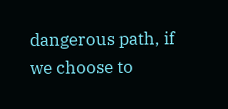dangerous path, if we choose to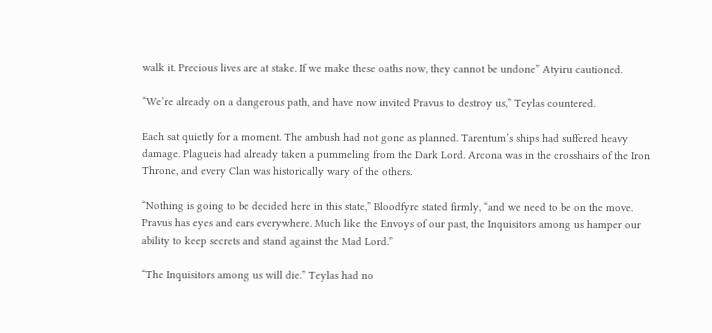walk it. Precious lives are at stake. If we make these oaths now, they cannot be undone” Atyiru cautioned.

“We’re already on a dangerous path, and have now invited Pravus to destroy us,” Teylas countered.

Each sat quietly for a moment. The ambush had not gone as planned. Tarentum’s ships had suffered heavy damage. Plagueis had already taken a pummeling from the Dark Lord. Arcona was in the crosshairs of the Iron Throne, and every Clan was historically wary of the others.

“Nothing is going to be decided here in this state,” Bloodfyre stated firmly, “and we need to be on the move. Pravus has eyes and ears everywhere. Much like the Envoys of our past, the Inquisitors among us hamper our ability to keep secrets and stand against the Mad Lord.”

“The Inquisitors among us will die.” Teylas had no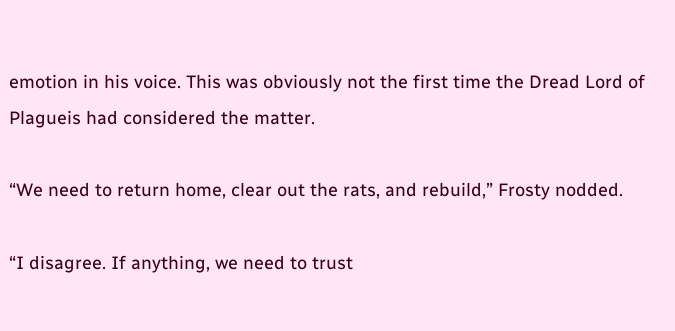emotion in his voice. This was obviously not the first time the Dread Lord of Plagueis had considered the matter.

“We need to return home, clear out the rats, and rebuild,” Frosty nodded.

“I disagree. If anything, we need to trust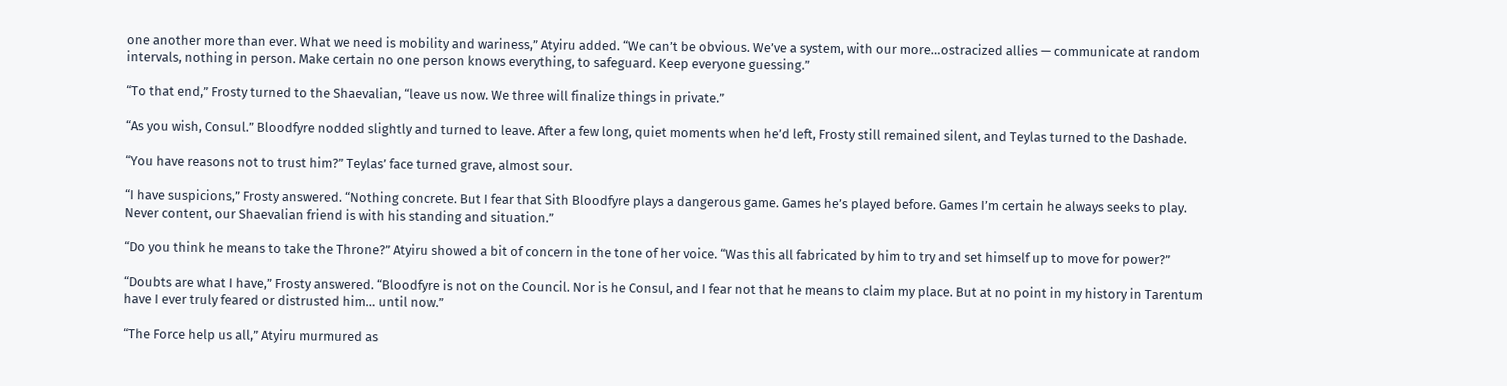one another more than ever. What we need is mobility and wariness,” Atyiru added. “We can’t be obvious. We’ve a system, with our more…ostracized allies — communicate at random intervals, nothing in person. Make certain no one person knows everything, to safeguard. Keep everyone guessing.”

“To that end,” Frosty turned to the Shaevalian, “leave us now. We three will finalize things in private.”

“As you wish, Consul.” Bloodfyre nodded slightly and turned to leave. After a few long, quiet moments when he’d left, Frosty still remained silent, and Teylas turned to the Dashade.

“You have reasons not to trust him?” Teylas’ face turned grave, almost sour.

“I have suspicions,” Frosty answered. “Nothing concrete. But I fear that Sith Bloodfyre plays a dangerous game. Games he’s played before. Games I’m certain he always seeks to play. Never content, our Shaevalian friend is with his standing and situation.”

“Do you think he means to take the Throne?” Atyiru showed a bit of concern in the tone of her voice. “Was this all fabricated by him to try and set himself up to move for power?”

“Doubts are what I have,” Frosty answered. “Bloodfyre is not on the Council. Nor is he Consul, and I fear not that he means to claim my place. But at no point in my history in Tarentum have I ever truly feared or distrusted him… until now.”

“The Force help us all,” Atyiru murmured as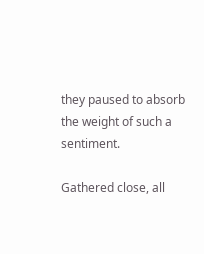they paused to absorb the weight of such a sentiment.

Gathered close, all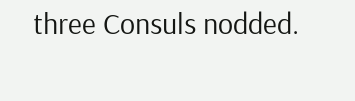three Consuls nodded.